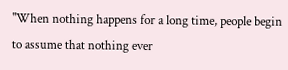"When nothing happens for a long time, people begin to assume that nothing ever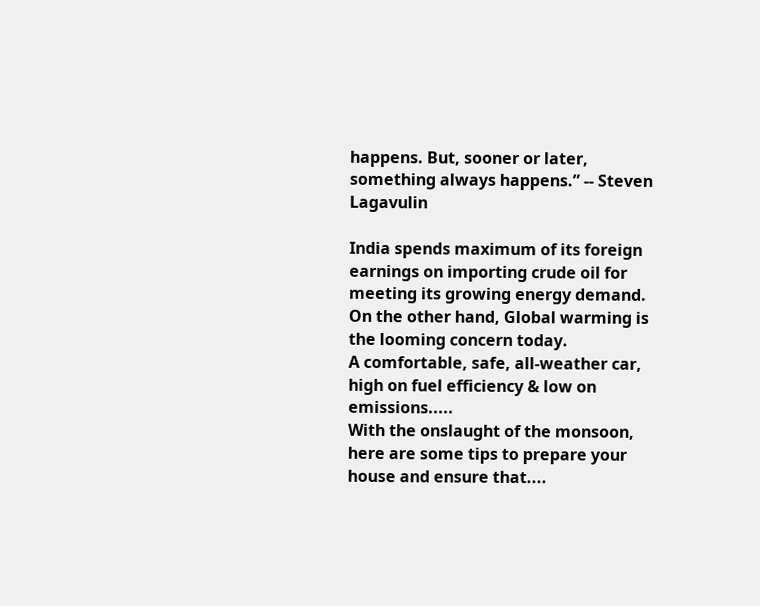happens. But, sooner or later, something always happens.” -- Steven Lagavulin

India spends maximum of its foreign earnings on importing crude oil for meeting its growing energy demand. On the other hand, Global warming is the looming concern today.
A comfortable, safe, all-weather car, high on fuel efficiency & low on emissions.....
With the onslaught of the monsoon, here are some tips to prepare your house and ensure that....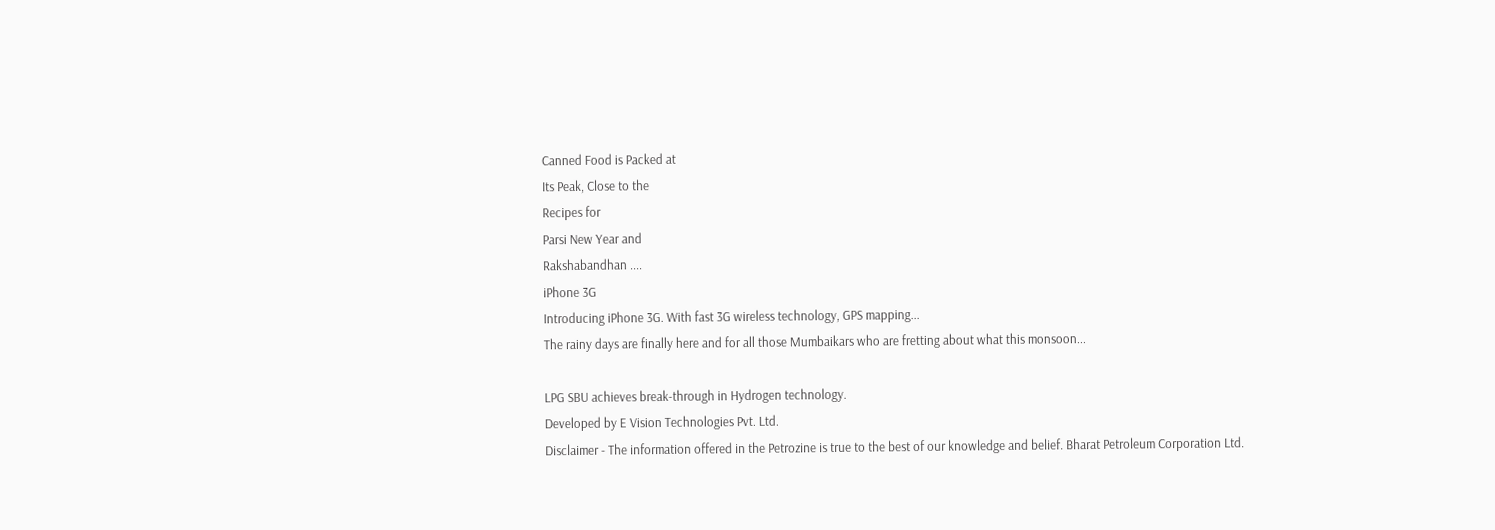Canned Food is Packed at
Its Peak, Close to the
Recipes for
Parsi New Year and
Rakshabandhan ....
iPhone 3G
Introducing iPhone 3G. With fast 3G wireless technology, GPS mapping...
The rainy days are finally here and for all those Mumbaikars who are fretting about what this monsoon...

LPG SBU achieves break-through in Hydrogen technology.
Developed by E Vision Technologies Pvt. Ltd.
Disclaimer - The information offered in the Petrozine is true to the best of our knowledge and belief. Bharat Petroleum Corporation Ltd.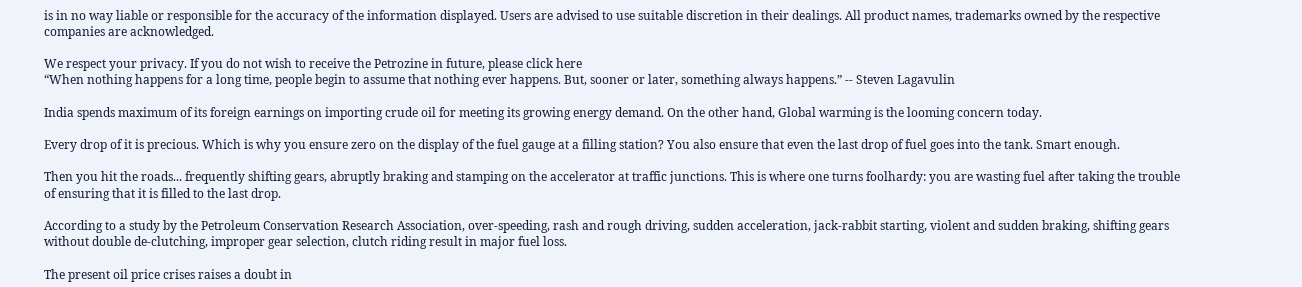is in no way liable or responsible for the accuracy of the information displayed. Users are advised to use suitable discretion in their dealings. All product names, trademarks owned by the respective companies are acknowledged.

We respect your privacy. If you do not wish to receive the Petrozine in future, please click here
“When nothing happens for a long time, people begin to assume that nothing ever happens. But, sooner or later, something always happens.” -- Steven Lagavulin

India spends maximum of its foreign earnings on importing crude oil for meeting its growing energy demand. On the other hand, Global warming is the looming concern today.

Every drop of it is precious. Which is why you ensure zero on the display of the fuel gauge at a filling station? You also ensure that even the last drop of fuel goes into the tank. Smart enough.

Then you hit the roads... frequently shifting gears, abruptly braking and stamping on the accelerator at traffic junctions. This is where one turns foolhardy: you are wasting fuel after taking the trouble of ensuring that it is filled to the last drop.

According to a study by the Petroleum Conservation Research Association, over-speeding, rash and rough driving, sudden acceleration, jack-rabbit starting, violent and sudden braking, shifting gears without double de-clutching, improper gear selection, clutch riding result in major fuel loss.

The present oil price crises raises a doubt in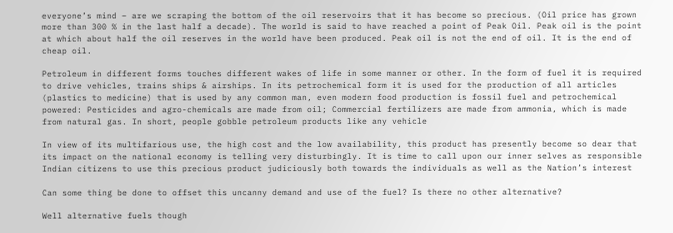everyone’s mind – are we scraping the bottom of the oil reservoirs that it has become so precious. (Oil price has grown more than 300 % in the last half a decade). The world is said to have reached a point of Peak Oil. Peak oil is the point at which about half the oil reserves in the world have been produced. Peak oil is not the end of oil. It is the end of cheap oil.

Petroleum in different forms touches different wakes of life in some manner or other. In the form of fuel it is required to drive vehicles, trains ships & airships. In its petrochemical form it is used for the production of all articles (plastics to medicine) that is used by any common man, even modern food production is fossil fuel and petrochemical powered: Pesticides and agro-chemicals are made from oil; Commercial fertilizers are made from ammonia, which is made from natural gas. In short, people gobble petroleum products like any vehicle

In view of its multifarious use, the high cost and the low availability, this product has presently become so dear that its impact on the national economy is telling very disturbingly. It is time to call upon our inner selves as responsible Indian citizens to use this precious product judiciously both towards the individuals as well as the Nation’s interest

Can some thing be done to offset this uncanny demand and use of the fuel? Is there no other alternative?

Well alternative fuels though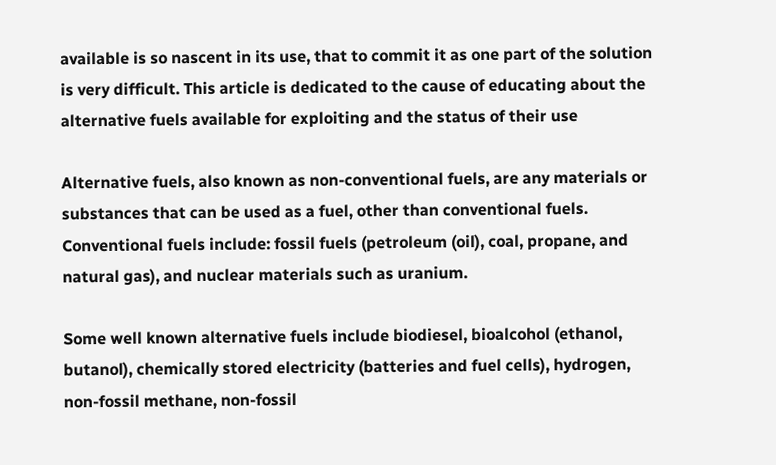available is so nascent in its use, that to commit it as one part of the solution is very difficult. This article is dedicated to the cause of educating about the alternative fuels available for exploiting and the status of their use

Alternative fuels, also known as non-conventional fuels, are any materials or substances that can be used as a fuel, other than conventional fuels. Conventional fuels include: fossil fuels (petroleum (oil), coal, propane, and natural gas), and nuclear materials such as uranium.

Some well known alternative fuels include biodiesel, bioalcohol (ethanol, butanol), chemically stored electricity (batteries and fuel cells), hydrogen, non-fossil methane, non-fossil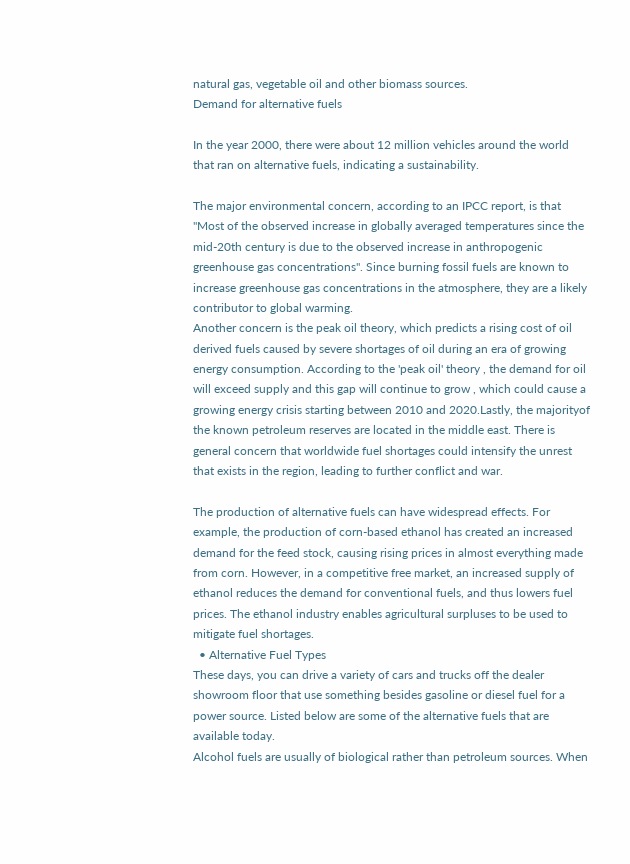natural gas, vegetable oil and other biomass sources.
Demand for alternative fuels

In the year 2000, there were about 12 million vehicles around the world that ran on alternative fuels, indicating a sustainability.

The major environmental concern, according to an IPCC report, is that "Most of the observed increase in globally averaged temperatures since the mid-20th century is due to the observed increase in anthropogenic greenhouse gas concentrations". Since burning fossil fuels are known to increase greenhouse gas concentrations in the atmosphere, they are a likely contributor to global warming.
Another concern is the peak oil theory, which predicts a rising cost of oil derived fuels caused by severe shortages of oil during an era of growing energy consumption. According to the 'peak oil' theory , the demand for oil will exceed supply and this gap will continue to grow , which could cause a
growing energy crisis starting between 2010 and 2020.Lastly, the majorityof the known petroleum reserves are located in the middle east. There is general concern that worldwide fuel shortages could intensify the unrest that exists in the region, leading to further conflict and war.

The production of alternative fuels can have widespread effects. For example, the production of corn-based ethanol has created an increased demand for the feed stock, causing rising prices in almost everything made from corn. However, in a competitive free market, an increased supply of ethanol reduces the demand for conventional fuels, and thus lowers fuel prices. The ethanol industry enables agricultural surpluses to be used to mitigate fuel shortages.
  • Alternative Fuel Types
These days, you can drive a variety of cars and trucks off the dealer showroom floor that use something besides gasoline or diesel fuel for a power source. Listed below are some of the alternative fuels that are available today.
Alcohol fuels are usually of biological rather than petroleum sources. When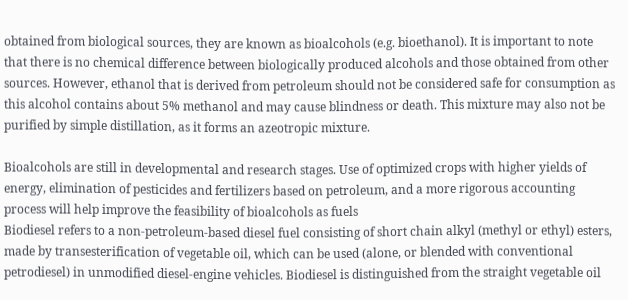obtained from biological sources, they are known as bioalcohols (e.g. bioethanol). It is important to note that there is no chemical difference between biologically produced alcohols and those obtained from other sources. However, ethanol that is derived from petroleum should not be considered safe for consumption as this alcohol contains about 5% methanol and may cause blindness or death. This mixture may also not be purified by simple distillation, as it forms an azeotropic mixture.

Bioalcohols are still in developmental and research stages. Use of optimized crops with higher yields of energy, elimination of pesticides and fertilizers based on petroleum, and a more rigorous accounting process will help improve the feasibility of bioalcohols as fuels
Biodiesel refers to a non-petroleum-based diesel fuel consisting of short chain alkyl (methyl or ethyl) esters, made by transesterification of vegetable oil, which can be used (alone, or blended with conventional petrodiesel) in unmodified diesel-engine vehicles. Biodiesel is distinguished from the straight vegetable oil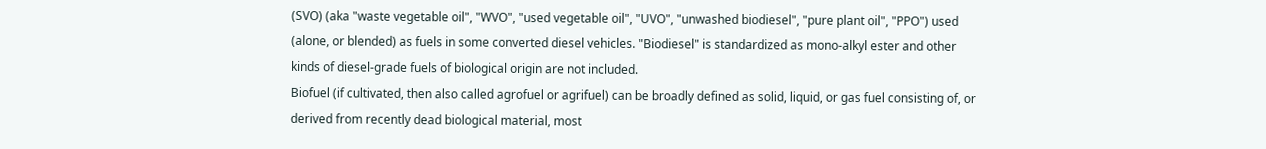(SVO) (aka "waste vegetable oil", "WVO", "used vegetable oil", "UVO", "unwashed biodiesel", "pure plant oil", "PPO") used (alone, or blended) as fuels in some converted diesel vehicles. "Biodiesel" is standardized as mono-alkyl ester and other kinds of diesel-grade fuels of biological origin are not included.
Biofuel (if cultivated, then also called agrofuel or agrifuel) can be broadly defined as solid, liquid, or gas fuel consisting of, or derived from recently dead biological material, most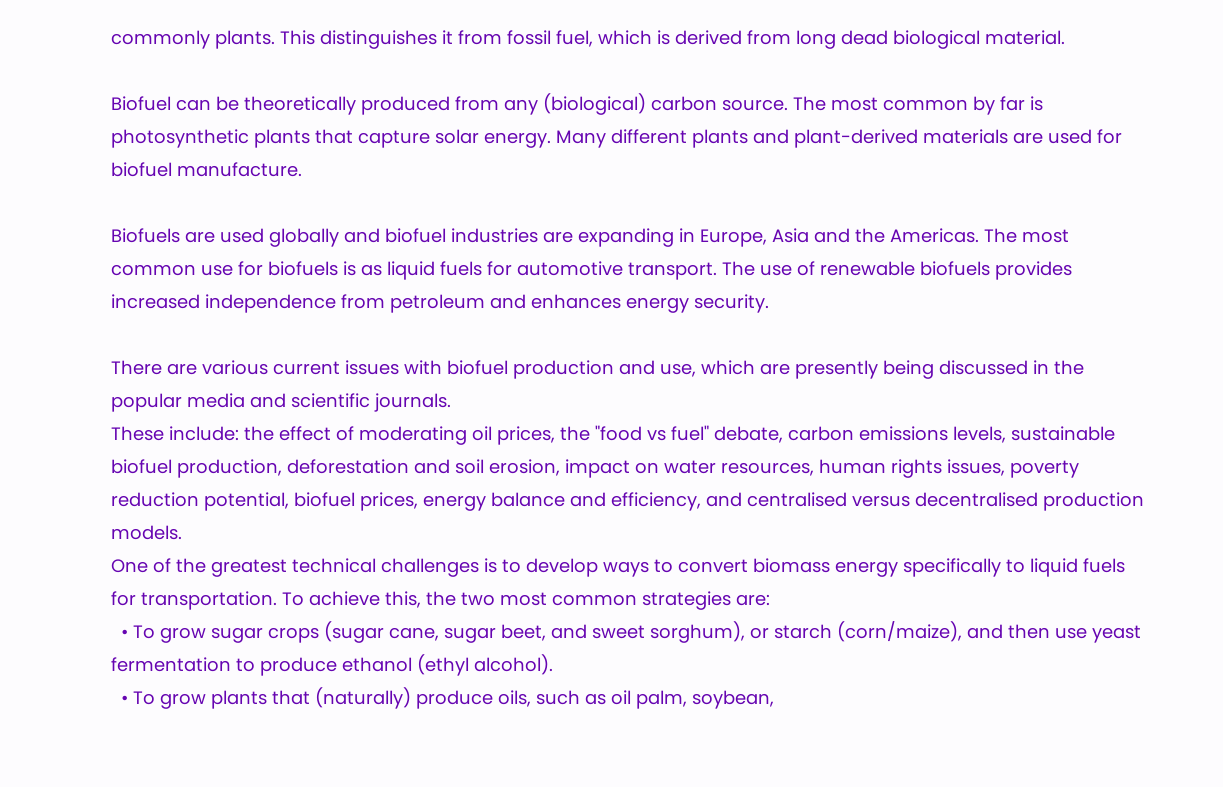commonly plants. This distinguishes it from fossil fuel, which is derived from long dead biological material.

Biofuel can be theoretically produced from any (biological) carbon source. The most common by far is photosynthetic plants that capture solar energy. Many different plants and plant-derived materials are used for biofuel manufacture.

Biofuels are used globally and biofuel industries are expanding in Europe, Asia and the Americas. The most common use for biofuels is as liquid fuels for automotive transport. The use of renewable biofuels provides increased independence from petroleum and enhances energy security.

There are various current issues with biofuel production and use, which are presently being discussed in the popular media and scientific journals.
These include: the effect of moderating oil prices, the "food vs fuel" debate, carbon emissions levels, sustainable biofuel production, deforestation and soil erosion, impact on water resources, human rights issues, poverty reduction potential, biofuel prices, energy balance and efficiency, and centralised versus decentralised production models.
One of the greatest technical challenges is to develop ways to convert biomass energy specifically to liquid fuels for transportation. To achieve this, the two most common strategies are:
  • To grow sugar crops (sugar cane, sugar beet, and sweet sorghum), or starch (corn/maize), and then use yeast fermentation to produce ethanol (ethyl alcohol).
  • To grow plants that (naturally) produce oils, such as oil palm, soybean,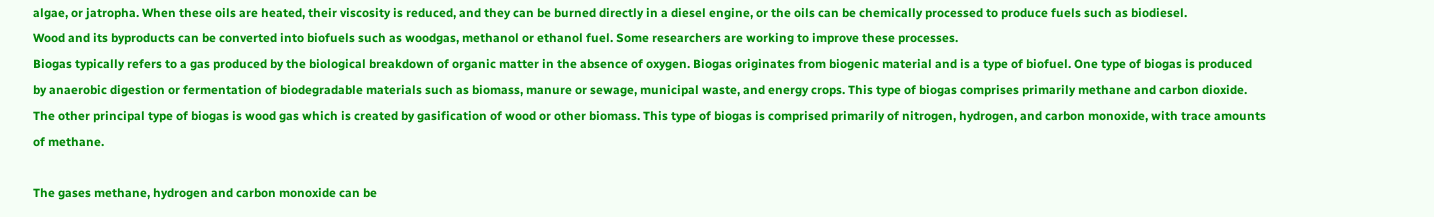algae, or jatropha. When these oils are heated, their viscosity is reduced, and they can be burned directly in a diesel engine, or the oils can be chemically processed to produce fuels such as biodiesel.
Wood and its byproducts can be converted into biofuels such as woodgas, methanol or ethanol fuel. Some researchers are working to improve these processes.
Biogas typically refers to a gas produced by the biological breakdown of organic matter in the absence of oxygen. Biogas originates from biogenic material and is a type of biofuel. One type of biogas is produced by anaerobic digestion or fermentation of biodegradable materials such as biomass, manure or sewage, municipal waste, and energy crops. This type of biogas comprises primarily methane and carbon dioxide. The other principal type of biogas is wood gas which is created by gasification of wood or other biomass. This type of biogas is comprised primarily of nitrogen, hydrogen, and carbon monoxide, with trace amounts of methane.

The gases methane, hydrogen and carbon monoxide can be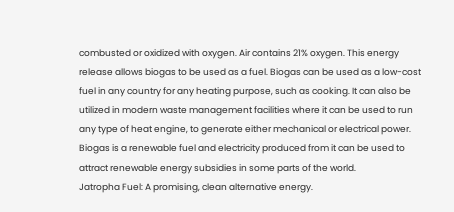combusted or oxidized with oxygen. Air contains 21% oxygen. This energy release allows biogas to be used as a fuel. Biogas can be used as a low-cost fuel in any country for any heating purpose, such as cooking. It can also be utilized in modern waste management facilities where it can be used to run any type of heat engine, to generate either mechanical or electrical power. Biogas is a renewable fuel and electricity produced from it can be used to attract renewable energy subsidies in some parts of the world.
Jatropha Fuel: A promising, clean alternative energy.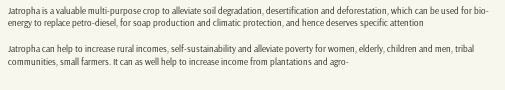Jatropha is a valuable multi-purpose crop to alleviate soil degradation, desertification and deforestation, which can be used for bio-energy to replace petro-diesel, for soap production and climatic protection, and hence deserves specific attention

Jatropha can help to increase rural incomes, self-sustainability and alleviate poverty for women, elderly, children and men, tribal communities, small farmers. It can as well help to increase income from plantations and agro-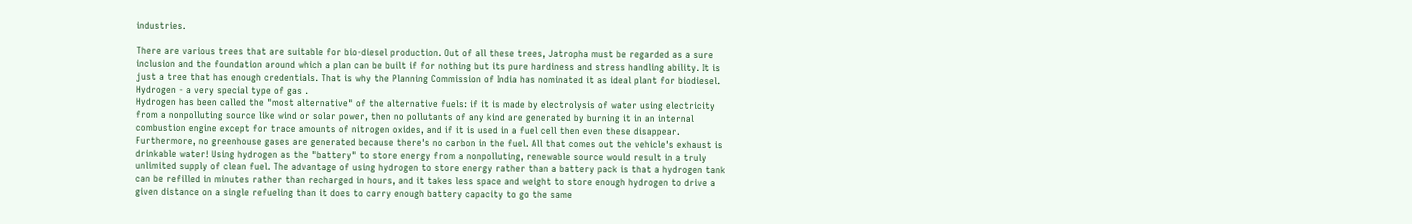industries.

There are various trees that are suitable for bio-diesel production. Out of all these trees, Jatropha must be regarded as a sure inclusion and the foundation around which a plan can be built if for nothing but its pure hardiness and stress handling ability. It is just a tree that has enough credentials. That is why the Planning Commission of India has nominated it as ideal plant for biodiesel.
Hydrogen - a very special type of gas .
Hydrogen has been called the "most alternative" of the alternative fuels: if it is made by electrolysis of water using electricity from a nonpolluting source like wind or solar power, then no pollutants of any kind are generated by burning it in an internal combustion engine except for trace amounts of nitrogen oxides, and if it is used in a fuel cell then even these disappear. Furthermore, no greenhouse gases are generated because there's no carbon in the fuel. All that comes out the vehicle's exhaust is drinkable water! Using hydrogen as the "battery" to store energy from a nonpolluting, renewable source would result in a truly unlimited supply of clean fuel. The advantage of using hydrogen to store energy rather than a battery pack is that a hydrogen tank can be refilled in minutes rather than recharged in hours, and it takes less space and weight to store enough hydrogen to drive a given distance on a single refueling than it does to carry enough battery capacity to go the same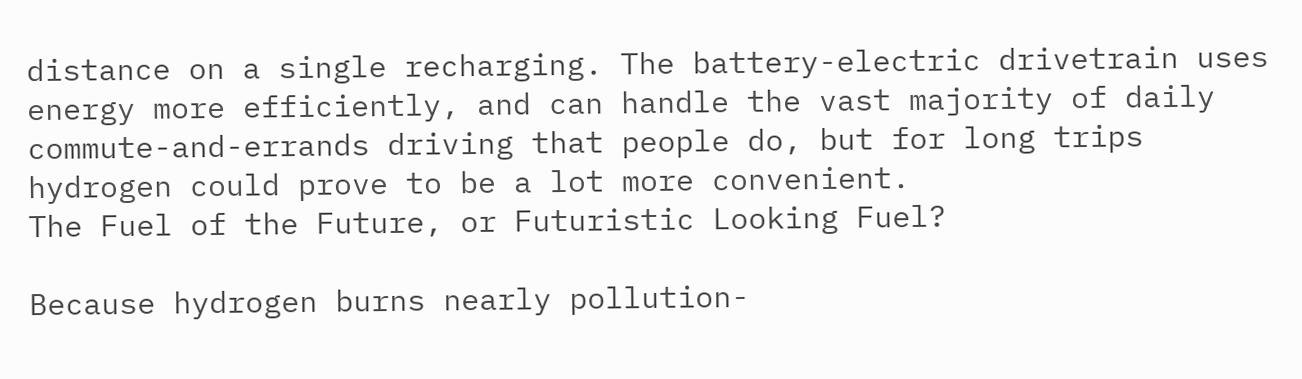distance on a single recharging. The battery-electric drivetrain uses energy more efficiently, and can handle the vast majority of daily commute-and-errands driving that people do, but for long trips hydrogen could prove to be a lot more convenient.
The Fuel of the Future, or Futuristic Looking Fuel?

Because hydrogen burns nearly pollution-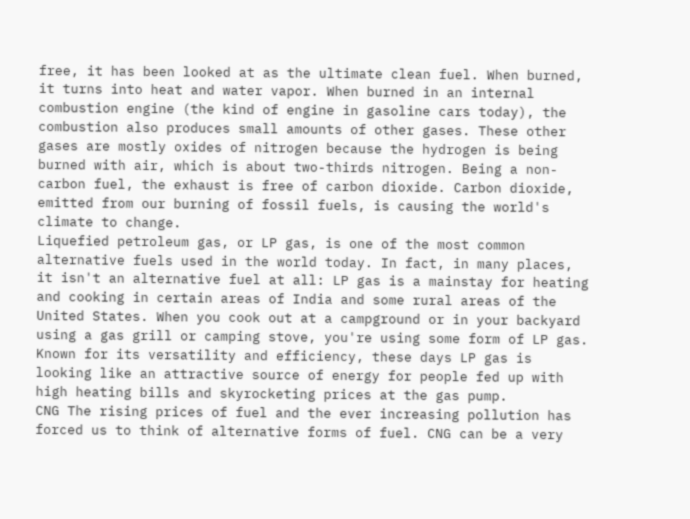free, it has been looked at as the ultimate clean fuel. When burned, it turns into heat and water vapor. When burned in an internal combustion engine (the kind of engine in gasoline cars today), the combustion also produces small amounts of other gases. These other gases are mostly oxides of nitrogen because the hydrogen is being burned with air, which is about two-thirds nitrogen. Being a non-carbon fuel, the exhaust is free of carbon dioxide. Carbon dioxide, emitted from our burning of fossil fuels, is causing the world's climate to change.
Liquefied petroleum gas, or LP gas, is one of the most common alternative fuels used in the world today. In fact, in many places, it isn't an alternative fuel at all: LP gas is a mainstay for heating and cooking in certain areas of India and some rural areas of the United States. When you cook out at a campground or in your backyard using a gas grill or camping stove, you're using some form of LP gas. Known for its versatility and efficiency, these days LP gas is looking like an attractive source of energy for people fed up with high heating bills and skyrocketing prices at the gas pump.
CNG The rising prices of fuel and the ever increasing pollution has forced us to think of alternative forms of fuel. CNG can be a very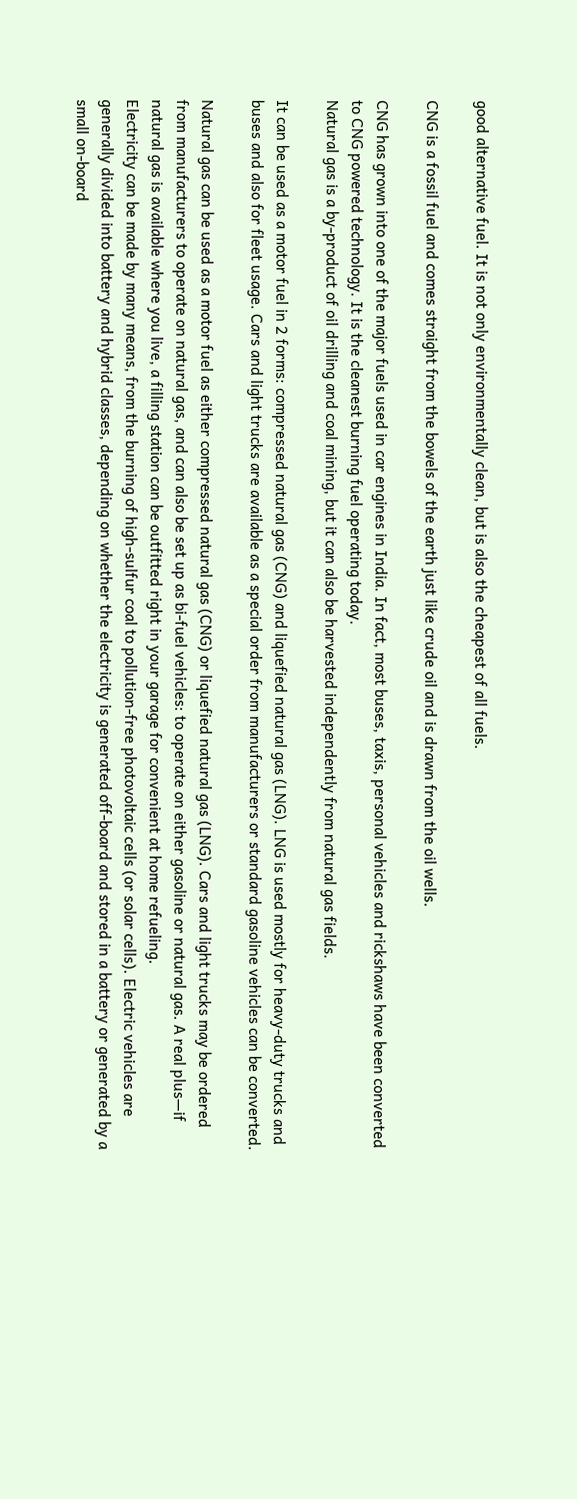good alternative fuel. It is not only environmentally clean, but is also the cheapest of all fuels.

CNG is a fossil fuel and comes straight from the bowels of the earth just like crude oil and is drawn from the oil wells.

CNG has grown into one of the major fuels used in car engines in India. In fact, most buses, taxis, personal vehicles and rickshaws have been converted to CNG powered technology. It is the cleanest burning fuel operating today.
Natural gas is a by-product of oil drilling and coal mining, but it can also be harvested independently from natural gas fields.

It can be used as a motor fuel in 2 forms: compressed natural gas (CNG) and liquefied natural gas (LNG). LNG is used mostly for heavy-duty trucks and buses and also for fleet usage. Cars and light trucks are available as a special order from manufacturers or standard gasoline vehicles can be converted.

Natural gas can be used as a motor fuel as either compressed natural gas (CNG) or liquefied natural gas (LNG). Cars and light trucks may be ordered from manufacturers to operate on natural gas, and can also be set up as bi-fuel vehicles: to operate on either gasoline or natural gas. A real plus—if natural gas is available where you live, a filling station can be outfitted right in your garage for convenient at home refueling.
Electricity can be made by many means, from the burning of high-sulfur coal to pollution-free photovoltaic cells (or solar cells). Electric vehicles are generally divided into battery and hybrid classes, depending on whether the electricity is generated off-board and stored in a battery or generated by a small on-board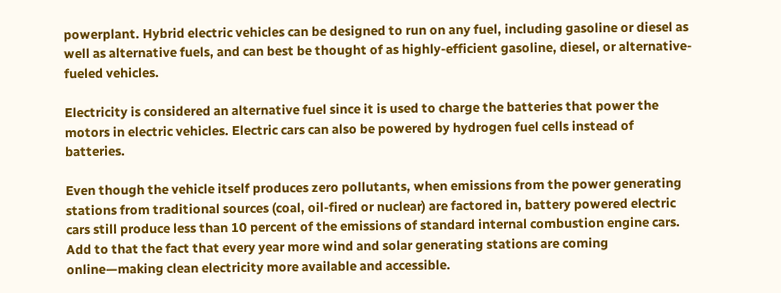powerplant. Hybrid electric vehicles can be designed to run on any fuel, including gasoline or diesel as well as alternative fuels, and can best be thought of as highly-efficient gasoline, diesel, or alternative-fueled vehicles.

Electricity is considered an alternative fuel since it is used to charge the batteries that power the motors in electric vehicles. Electric cars can also be powered by hydrogen fuel cells instead of batteries.

Even though the vehicle itself produces zero pollutants, when emissions from the power generating stations from traditional sources (coal, oil-fired or nuclear) are factored in, battery powered electric cars still produce less than 10 percent of the emissions of standard internal combustion engine cars. Add to that the fact that every year more wind and solar generating stations are coming online—making clean electricity more available and accessible.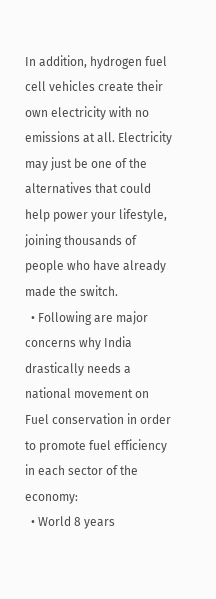In addition, hydrogen fuel cell vehicles create their own electricity with no emissions at all. Electricity may just be one of the alternatives that could help power your lifestyle, joining thousands of people who have already made the switch.
  • Following are major concerns why India drastically needs a national movement on Fuel conservation in order to promote fuel efficiency in each sector of the economy:
  • World 8 years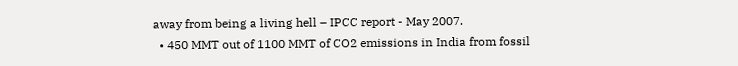away from being a living hell – IPCC report - May 2007.
  • 450 MMT out of 1100 MMT of CO2 emissions in India from fossil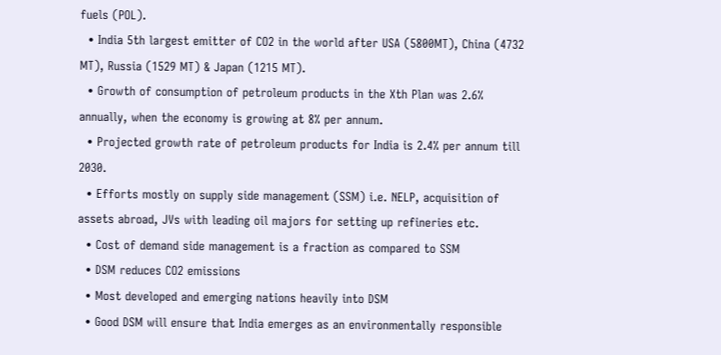fuels (POL).
  • India 5th largest emitter of CO2 in the world after USA (5800MT), China (4732 MT), Russia (1529 MT) & Japan (1215 MT).
  • Growth of consumption of petroleum products in the Xth Plan was 2.6% annually, when the economy is growing at 8% per annum.
  • Projected growth rate of petroleum products for India is 2.4% per annum till 2030.
  • Efforts mostly on supply side management (SSM) i.e. NELP, acquisition of assets abroad, JVs with leading oil majors for setting up refineries etc.
  • Cost of demand side management is a fraction as compared to SSM
  • DSM reduces CO2 emissions
  • Most developed and emerging nations heavily into DSM
  • Good DSM will ensure that India emerges as an environmentally responsible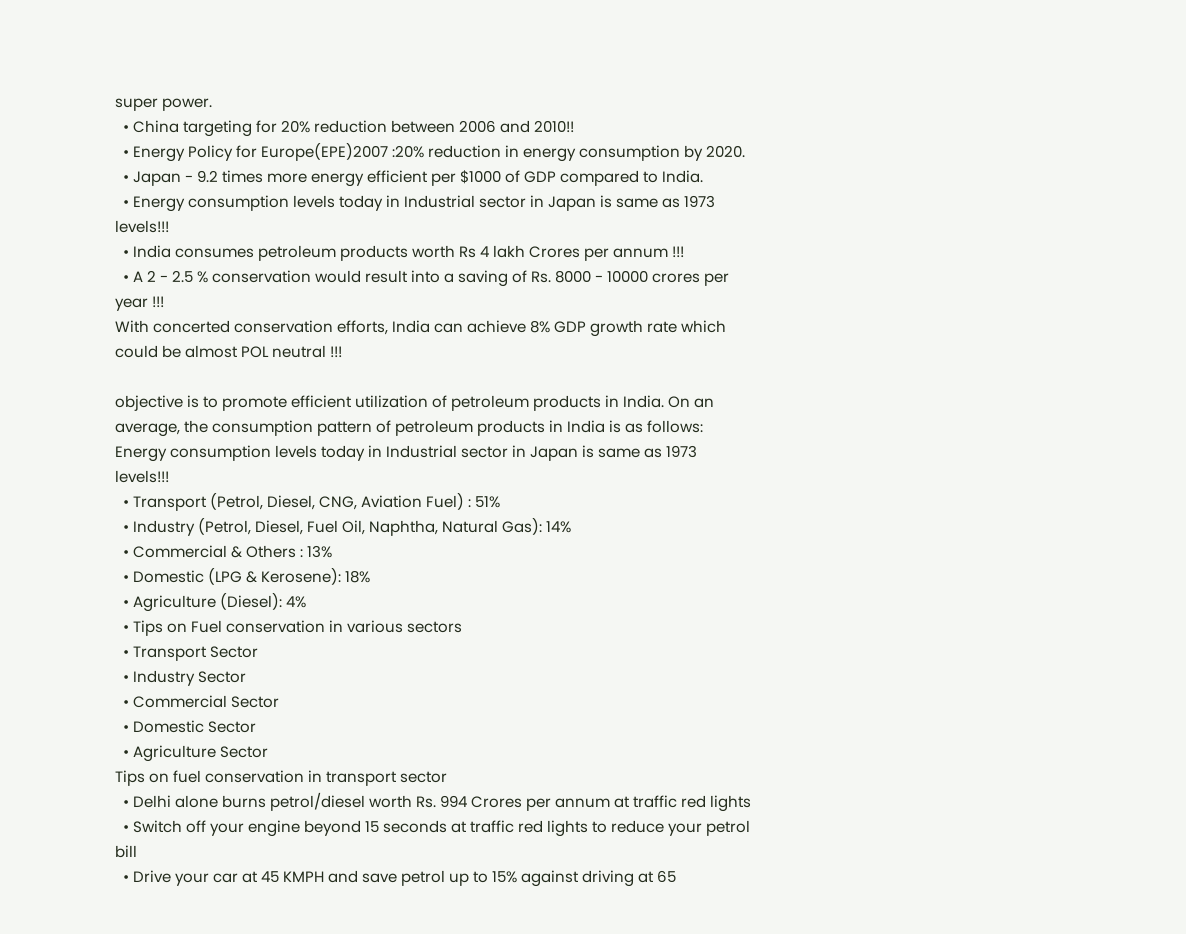super power.
  • China targeting for 20% reduction between 2006 and 2010!!
  • Energy Policy for Europe(EPE)2007 :20% reduction in energy consumption by 2020.
  • Japan - 9.2 times more energy efficient per $1000 of GDP compared to India.
  • Energy consumption levels today in Industrial sector in Japan is same as 1973 levels!!!
  • India consumes petroleum products worth Rs 4 lakh Crores per annum !!!
  • A 2 - 2.5 % conservation would result into a saving of Rs. 8000 - 10000 crores per year !!!
With concerted conservation efforts, India can achieve 8% GDP growth rate which could be almost POL neutral !!!

objective is to promote efficient utilization of petroleum products in India. On an average, the consumption pattern of petroleum products in India is as follows: Energy consumption levels today in Industrial sector in Japan is same as 1973 levels!!!
  • Transport (Petrol, Diesel, CNG, Aviation Fuel) : 51%
  • Industry (Petrol, Diesel, Fuel Oil, Naphtha, Natural Gas): 14%
  • Commercial & Others : 13%
  • Domestic (LPG & Kerosene): 18%
  • Agriculture (Diesel): 4%
  • Tips on Fuel conservation in various sectors
  • Transport Sector
  • Industry Sector
  • Commercial Sector
  • Domestic Sector
  • Agriculture Sector
Tips on fuel conservation in transport sector
  • Delhi alone burns petrol/diesel worth Rs. 994 Crores per annum at traffic red lights
  • Switch off your engine beyond 15 seconds at traffic red lights to reduce your petrol bill
  • Drive your car at 45 KMPH and save petrol up to 15% against driving at 65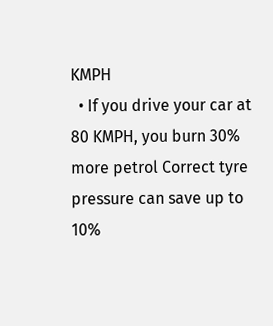KMPH
  • If you drive your car at 80 KMPH, you burn 30% more petrol Correct tyre pressure can save up to 10%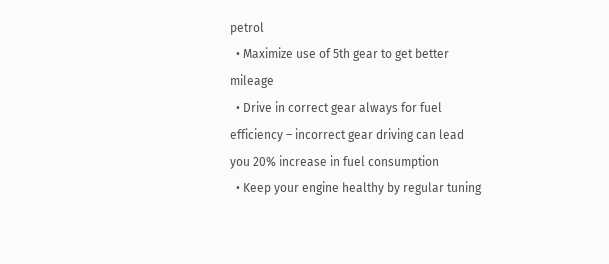petrol
  • Maximize use of 5th gear to get better mileage
  • Drive in correct gear always for fuel efficiency – incorrect gear driving can lead you 20% increase in fuel consumption
  • Keep your engine healthy by regular tuning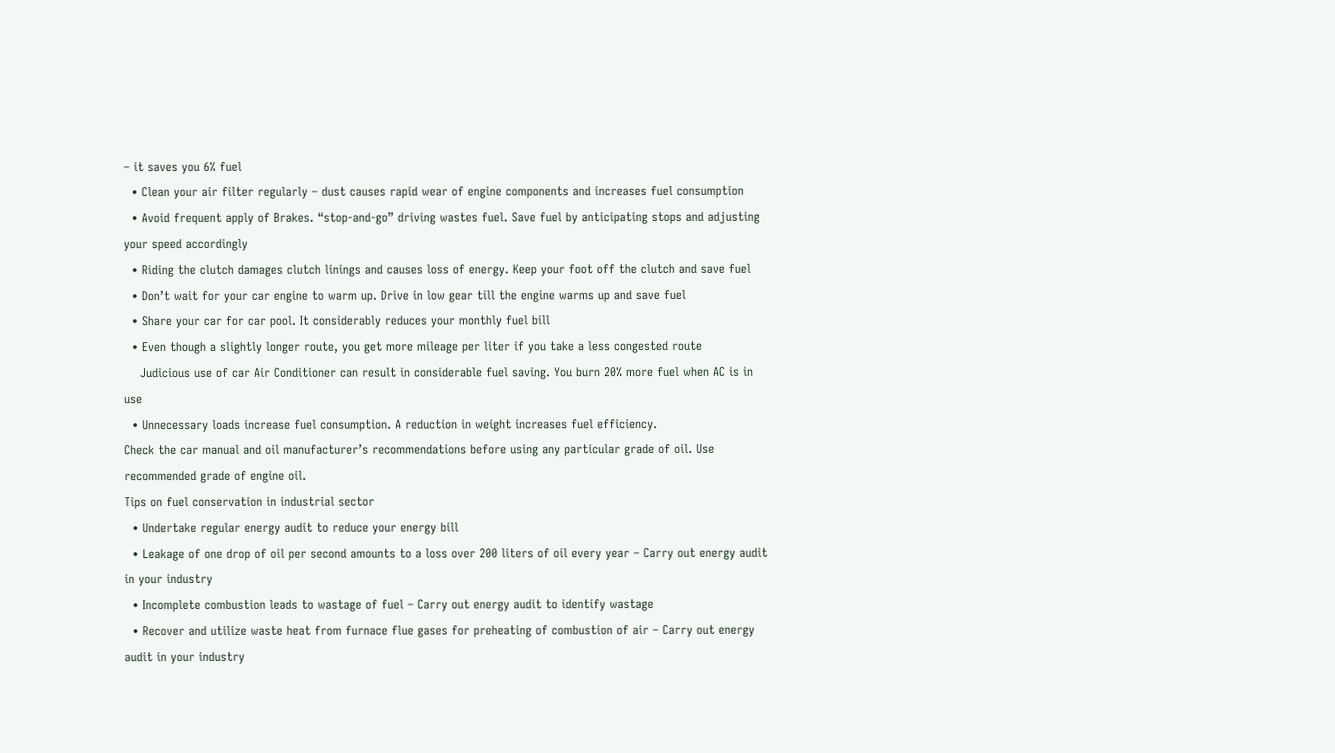– it saves you 6% fuel
  • Clean your air filter regularly – dust causes rapid wear of engine components and increases fuel consumption
  • Avoid frequent apply of Brakes. “stop-and-go” driving wastes fuel. Save fuel by anticipating stops and adjusting your speed accordingly
  • Riding the clutch damages clutch linings and causes loss of energy. Keep your foot off the clutch and save fuel
  • Don’t wait for your car engine to warm up. Drive in low gear till the engine warms up and save fuel
  • Share your car for car pool. It considerably reduces your monthly fuel bill
  • Even though a slightly longer route, you get more mileage per liter if you take a less congested route
    Judicious use of car Air Conditioner can result in considerable fuel saving. You burn 20% more fuel when AC is in use
  • Unnecessary loads increase fuel consumption. A reduction in weight increases fuel efficiency.
Check the car manual and oil manufacturer’s recommendations before using any particular grade of oil. Use recommended grade of engine oil.
Tips on fuel conservation in industrial sector
  • Undertake regular energy audit to reduce your energy bill
  • Leakage of one drop of oil per second amounts to a loss over 200 liters of oil every year – Carry out energy audit in your industry
  • Incomplete combustion leads to wastage of fuel – Carry out energy audit to identify wastage
  • Recover and utilize waste heat from furnace flue gases for preheating of combustion of air – Carry out energy audit in your industry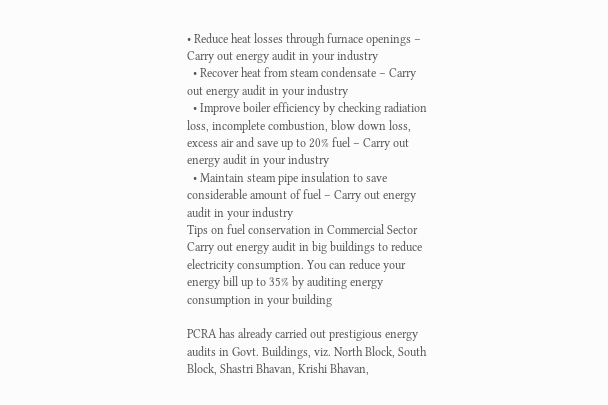• Reduce heat losses through furnace openings – Carry out energy audit in your industry
  • Recover heat from steam condensate – Carry out energy audit in your industry
  • Improve boiler efficiency by checking radiation loss, incomplete combustion, blow down loss, excess air and save up to 20% fuel – Carry out energy audit in your industry
  • Maintain steam pipe insulation to save considerable amount of fuel – Carry out energy audit in your industry
Tips on fuel conservation in Commercial Sector
Carry out energy audit in big buildings to reduce electricity consumption. You can reduce your energy bill up to 35% by auditing energy consumption in your building

PCRA has already carried out prestigious energy audits in Govt. Buildings, viz. North Block, South Block, Shastri Bhavan, Krishi Bhavan,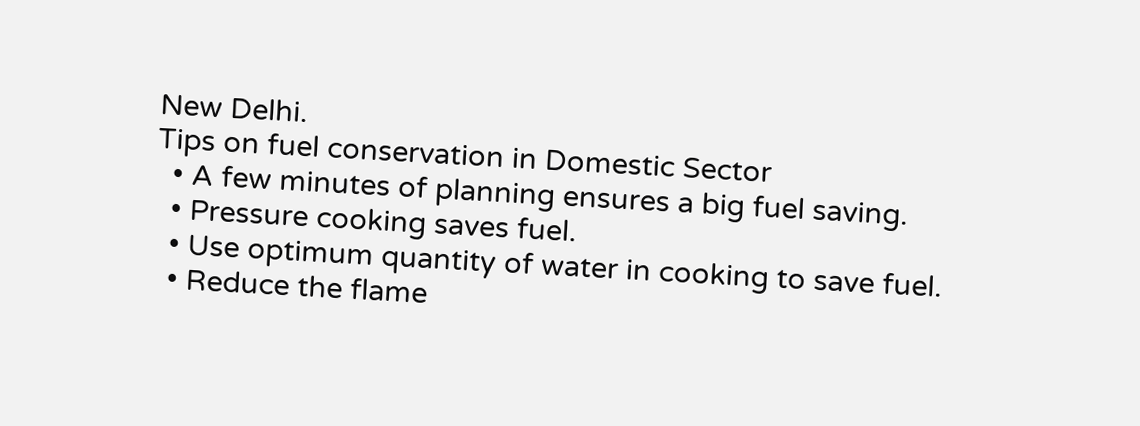New Delhi.
Tips on fuel conservation in Domestic Sector
  • A few minutes of planning ensures a big fuel saving.
  • Pressure cooking saves fuel.
  • Use optimum quantity of water in cooking to save fuel.
  • Reduce the flame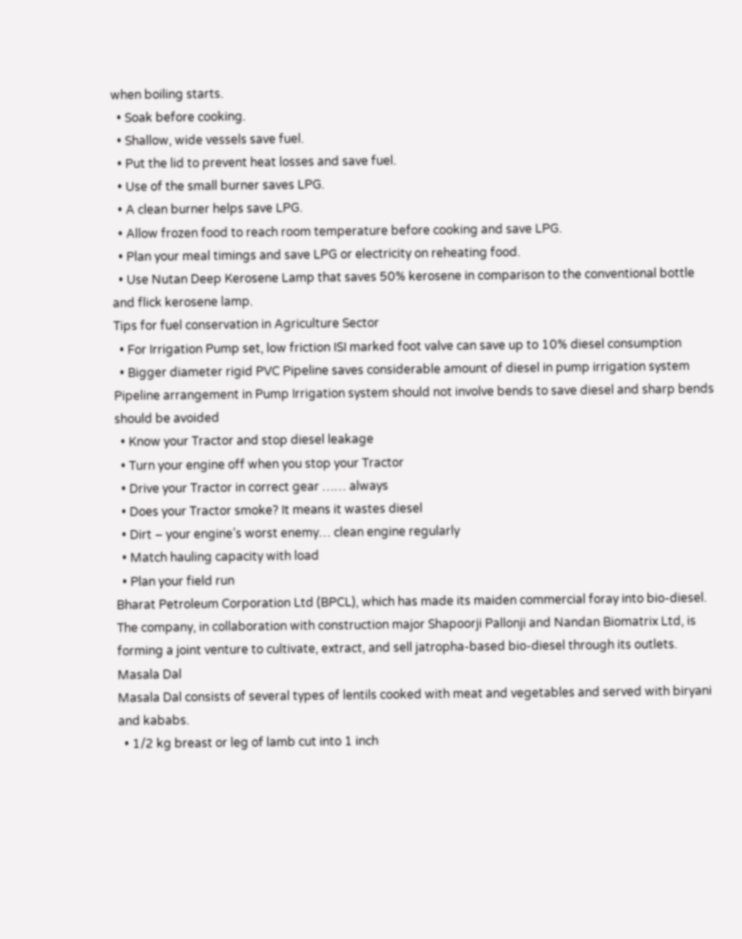when boiling starts.
  • Soak before cooking.
  • Shallow, wide vessels save fuel.
  • Put the lid to prevent heat losses and save fuel.
  • Use of the small burner saves LPG.
  • A clean burner helps save LPG.
  • Allow frozen food to reach room temperature before cooking and save LPG.
  • Plan your meal timings and save LPG or electricity on reheating food.
  • Use Nutan Deep Kerosene Lamp that saves 50% kerosene in comparison to the conventional bottle and flick kerosene lamp.
Tips for fuel conservation in Agriculture Sector
  • For Irrigation Pump set, low friction ISI marked foot valve can save up to 10% diesel consumption
  • Bigger diameter rigid PVC Pipeline saves considerable amount of diesel in pump irrigation system Pipeline arrangement in Pump Irrigation system should not involve bends to save diesel and sharp bends should be avoided
  • Know your Tractor and stop diesel leakage
  • Turn your engine off when you stop your Tractor
  • Drive your Tractor in correct gear …… always
  • Does your Tractor smoke? It means it wastes diesel
  • Dirt – your engine’s worst enemy… clean engine regularly
  • Match hauling capacity with load
  • Plan your field run
Bharat Petroleum Corporation Ltd (BPCL), which has made its maiden commercial foray into bio-diesel. The company, in collaboration with construction major Shapoorji Pallonji and Nandan Biomatrix Ltd, is forming a joint venture to cultivate, extract, and sell jatropha-based bio-diesel through its outlets.
Masala Dal
Masala Dal consists of several types of lentils cooked with meat and vegetables and served with biryani and kababs.
  • 1/2 kg breast or leg of lamb cut into 1 inch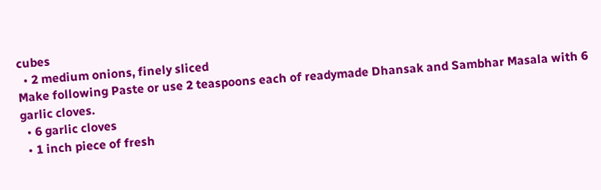cubes
  • 2 medium onions, finely sliced
Make following Paste or use 2 teaspoons each of readymade Dhansak and Sambhar Masala with 6 garlic cloves.
  • 6 garlic cloves
  • 1 inch piece of fresh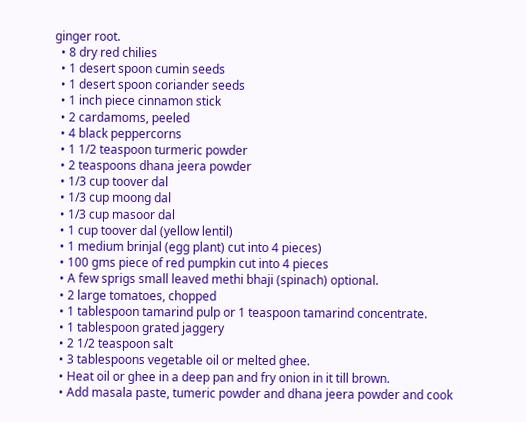ginger root.
  • 8 dry red chilies
  • 1 desert spoon cumin seeds
  • 1 desert spoon coriander seeds
  • 1 inch piece cinnamon stick
  • 2 cardamoms, peeled
  • 4 black peppercorns
  • 1 1/2 teaspoon turmeric powder
  • 2 teaspoons dhana jeera powder
  • 1/3 cup toover dal
  • 1/3 cup moong dal
  • 1/3 cup masoor dal
  • 1 cup toover dal (yellow lentil)
  • 1 medium brinjal (egg plant) cut into 4 pieces)
  • 100 gms piece of red pumpkin cut into 4 pieces
  • A few sprigs small leaved methi bhaji (spinach) optional.
  • 2 large tomatoes, chopped
  • 1 tablespoon tamarind pulp or 1 teaspoon tamarind concentrate.
  • 1 tablespoon grated jaggery
  • 2 1/2 teaspoon salt
  • 3 tablespoons vegetable oil or melted ghee.
  • Heat oil or ghee in a deep pan and fry onion in it till brown.
  • Add masala paste, tumeric powder and dhana jeera powder and cook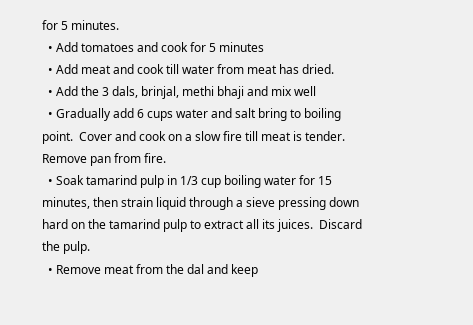for 5 minutes.
  • Add tomatoes and cook for 5 minutes
  • Add meat and cook till water from meat has dried.
  • Add the 3 dals, brinjal, methi bhaji and mix well
  • Gradually add 6 cups water and salt bring to boiling point.  Cover and cook on a slow fire till meat is tender.  Remove pan from fire.
  • Soak tamarind pulp in 1/3 cup boiling water for 15 minutes, then strain liquid through a sieve pressing down hard on the tamarind pulp to extract all its juices.  Discard the pulp.
  • Remove meat from the dal and keep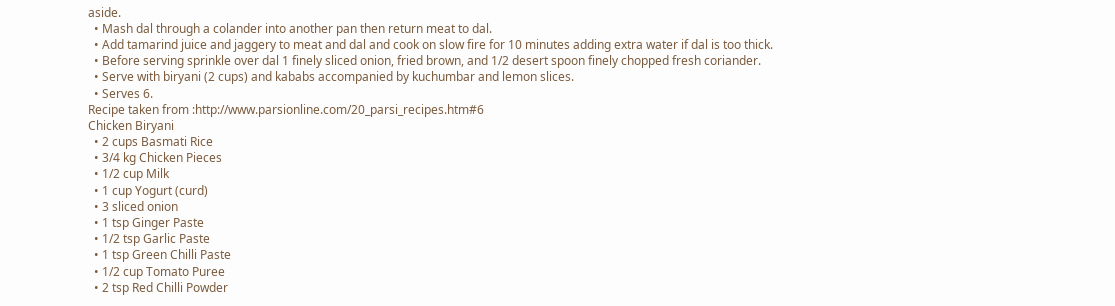aside.
  • Mash dal through a colander into another pan then return meat to dal.
  • Add tamarind juice and jaggery to meat and dal and cook on slow fire for 10 minutes adding extra water if dal is too thick.
  • Before serving sprinkle over dal 1 finely sliced onion, fried brown, and 1/2 desert spoon finely chopped fresh coriander.
  • Serve with biryani (2 cups) and kababs accompanied by kuchumbar and lemon slices.
  • Serves 6.
Recipe taken from :http://www.parsionline.com/20_parsi_recipes.htm#6
Chicken Biryani
  • 2 cups Basmati Rice
  • 3/4 kg Chicken Pieces
  • 1/2 cup Milk
  • 1 cup Yogurt (curd)
  • 3 sliced onion
  • 1 tsp Ginger Paste
  • 1/2 tsp Garlic Paste
  • 1 tsp Green Chilli Paste
  • 1/2 cup Tomato Puree
  • 2 tsp Red Chilli Powder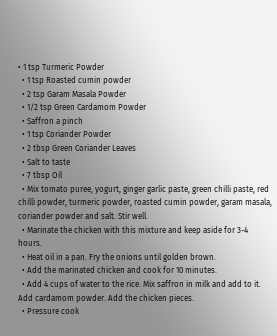• 1 tsp Turmeric Powder
  • 1 tsp Roasted cumin powder
  • 2 tsp Garam Masala Powder
  • 1/2 tsp Green Cardamom Powder
  • Saffron a pinch
  • 1 tsp Coriander Powder
  • 2 tbsp Green Coriander Leaves
  • Salt to taste
  • 7 tbsp Oil
  • Mix tomato puree, yogurt, ginger garlic paste, green chilli paste, red chilli powder, turmeric powder, roasted cumin powder, garam masala, coriander powder and salt. Stir well.
  • Marinate the chicken with this mixture and keep aside for 3-4 hours.
  • Heat oil in a pan. Fry the onions until golden brown.
  • Add the marinated chicken and cook for 10 minutes.
  • Add 4 cups of water to the rice. Mix saffron in milk and add to it. Add cardamom powder. Add the chicken pieces.
  • Pressure cook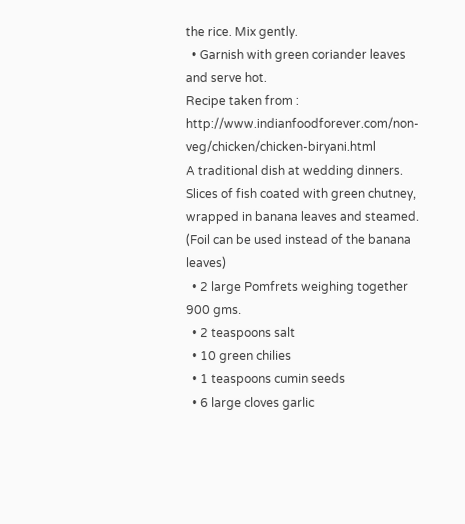the rice. Mix gently.
  • Garnish with green coriander leaves and serve hot.
Recipe taken from : http://www.indianfoodforever.com/non-veg/chicken/chicken-biryani.html
A traditional dish at wedding dinners. Slices of fish coated with green chutney, wrapped in banana leaves and steamed. (Foil can be used instead of the banana leaves)
  • 2 large Pomfrets weighing together 900 gms.
  • 2 teaspoons salt
  • 10 green chilies
  • 1 teaspoons cumin seeds
  • 6 large cloves garlic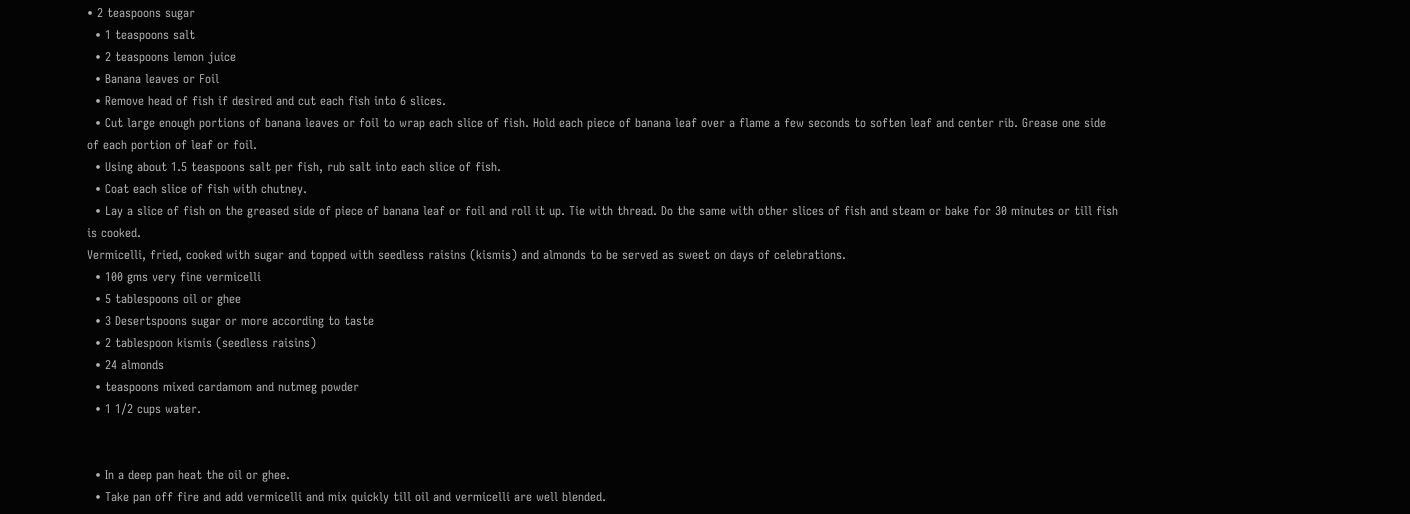• 2 teaspoons sugar
  • 1 teaspoons salt
  • 2 teaspoons lemon juice
  • Banana leaves or Foil
  • Remove head of fish if desired and cut each fish into 6 slices.
  • Cut large enough portions of banana leaves or foil to wrap each slice of fish. Hold each piece of banana leaf over a flame a few seconds to soften leaf and center rib. Grease one side of each portion of leaf or foil.
  • Using about 1.5 teaspoons salt per fish, rub salt into each slice of fish.
  • Coat each slice of fish with chutney.
  • Lay a slice of fish on the greased side of piece of banana leaf or foil and roll it up. Tie with thread. Do the same with other slices of fish and steam or bake for 30 minutes or till fish is cooked.
Vermicelli, fried, cooked with sugar and topped with seedless raisins (kismis) and almonds to be served as sweet on days of celebrations.
  • 100 gms very fine vermicelli
  • 5 tablespoons oil or ghee
  • 3 Desertspoons sugar or more according to taste
  • 2 tablespoon kismis (seedless raisins)
  • 24 almonds
  • teaspoons mixed cardamom and nutmeg powder
  • 1 1/2 cups water.


  • In a deep pan heat the oil or ghee.
  • Take pan off fire and add vermicelli and mix quickly till oil and vermicelli are well blended.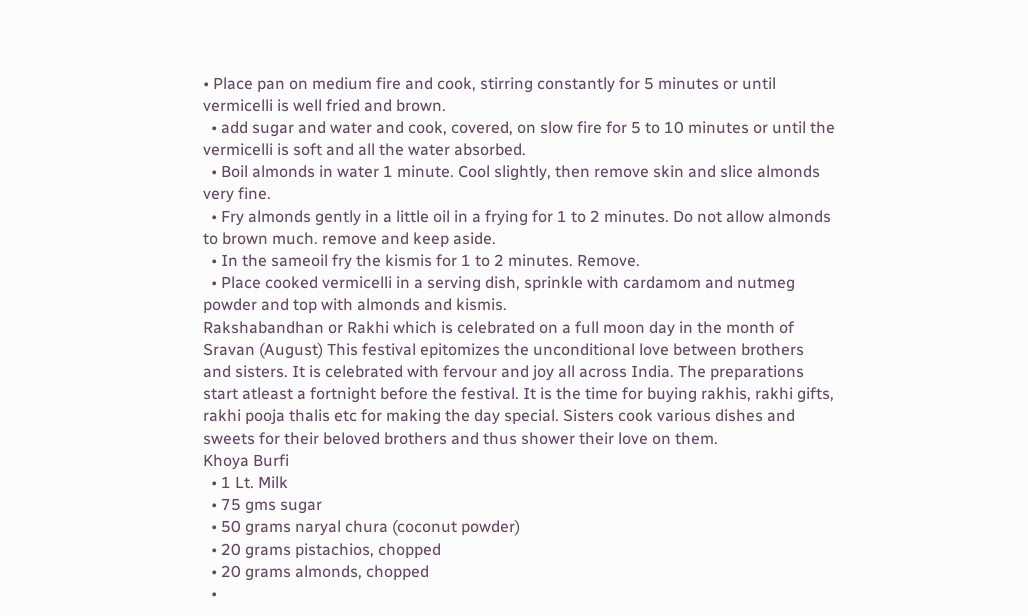• Place pan on medium fire and cook, stirring constantly for 5 minutes or until vermicelli is well fried and brown.
  • add sugar and water and cook, covered, on slow fire for 5 to 10 minutes or until the vermicelli is soft and all the water absorbed.
  • Boil almonds in water 1 minute. Cool slightly, then remove skin and slice almonds very fine.
  • Fry almonds gently in a little oil in a frying for 1 to 2 minutes. Do not allow almonds to brown much. remove and keep aside.
  • In the sameoil fry the kismis for 1 to 2 minutes. Remove.
  • Place cooked vermicelli in a serving dish, sprinkle with cardamom and nutmeg powder and top with almonds and kismis.
Rakshabandhan or Rakhi which is celebrated on a full moon day in the month of Sravan (August) This festival epitomizes the unconditional love between brothers and sisters. It is celebrated with fervour and joy all across India. The preparations start atleast a fortnight before the festival. It is the time for buying rakhis, rakhi gifts, rakhi pooja thalis etc for making the day special. Sisters cook various dishes and sweets for their beloved brothers and thus shower their love on them.
Khoya Burfi
  • 1 Lt. Milk
  • 75 gms sugar
  • 50 grams naryal chura (coconut powder)
  • 20 grams pistachios, chopped
  • 20 grams almonds, chopped
  •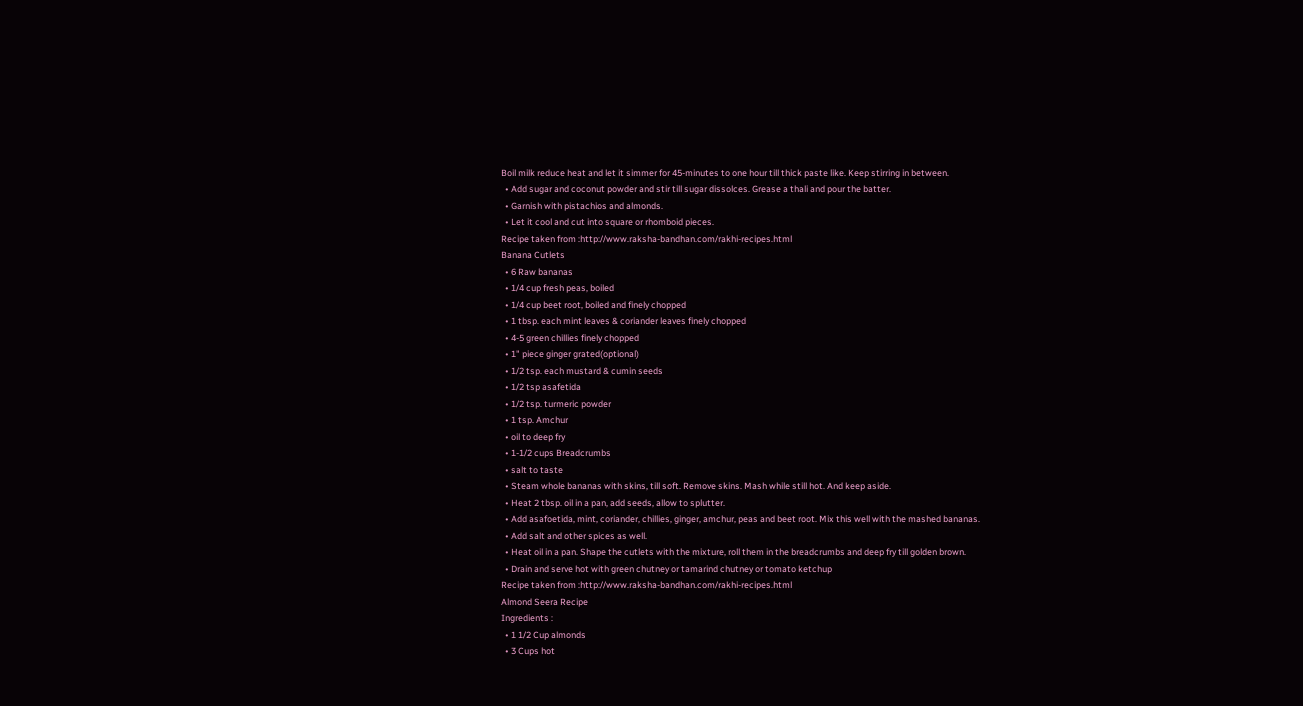Boil milk reduce heat and let it simmer for 45-minutes to one hour till thick paste like. Keep stirring in between.
  • Add sugar and coconut powder and stir till sugar dissolces. Grease a thali and pour the batter.
  • Garnish with pistachios and almonds.
  • Let it cool and cut into square or rhomboid pieces.
Recipe taken from :http://www.raksha-bandhan.com/rakhi-recipes.html
Banana Cutlets
  • 6 Raw bananas
  • 1/4 cup fresh peas, boiled
  • 1/4 cup beet root, boiled and finely chopped
  • 1 tbsp. each mint leaves & coriander leaves finely chopped
  • 4-5 green chillies finely chopped
  • 1" piece ginger grated(optional)
  • 1/2 tsp. each mustard & cumin seeds
  • 1/2 tsp asafetida
  • 1/2 tsp. turmeric powder
  • 1 tsp. Amchur
  • oil to deep fry
  • 1-1/2 cups Breadcrumbs
  • salt to taste
  • Steam whole bananas with skins, till soft. Remove skins. Mash while still hot. And keep aside.
  • Heat 2 tbsp. oil in a pan, add seeds, allow to splutter.
  • Add asafoetida, mint, coriander, chillies, ginger, amchur, peas and beet root. Mix this well with the mashed bananas.
  • Add salt and other spices as well.
  • Heat oil in a pan. Shape the cutlets with the mixture, roll them in the breadcrumbs and deep fry till golden brown.
  • Drain and serve hot with green chutney or tamarind chutney or tomato ketchup
Recipe taken from :http://www.raksha-bandhan.com/rakhi-recipes.html
Almond Seera Recipe
Ingredients :
  • 1 1/2 Cup almonds
  • 3 Cups hot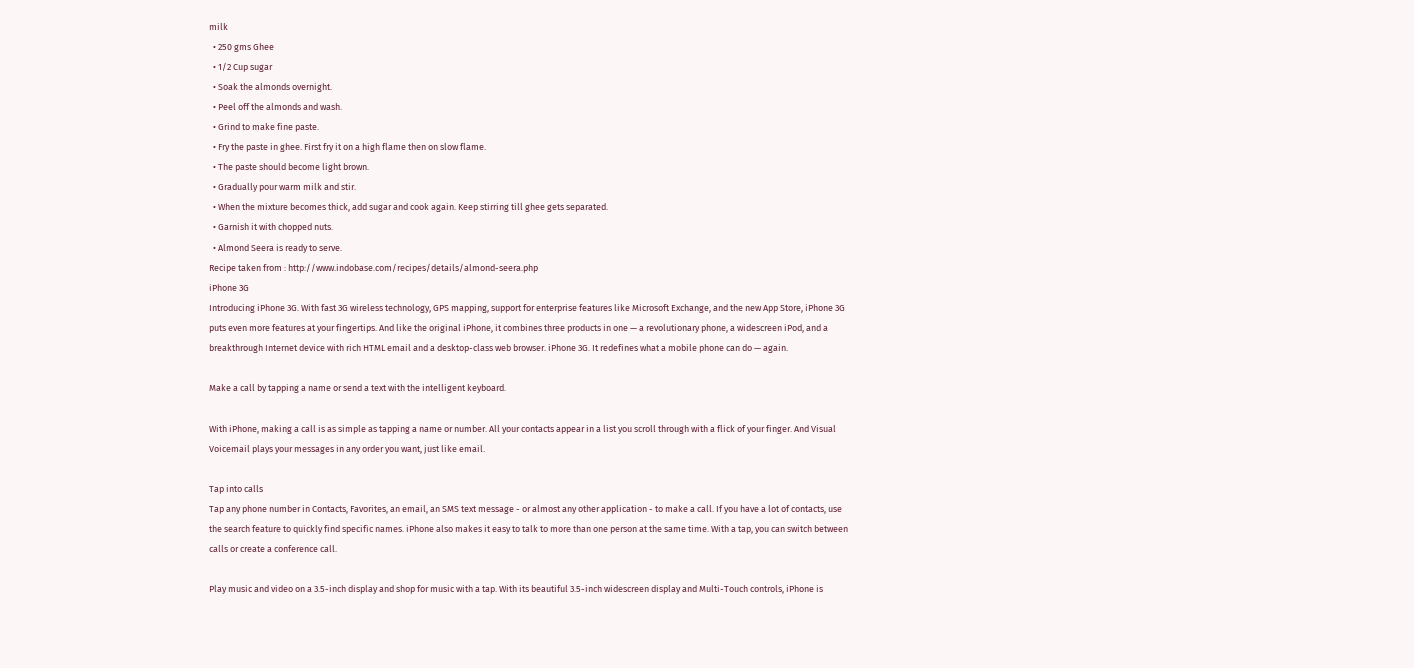milk
  • 250 gms Ghee
  • 1/2 Cup sugar
  • Soak the almonds overnight.
  • Peel off the almonds and wash.
  • Grind to make fine paste.
  • Fry the paste in ghee. First fry it on a high flame then on slow flame.
  • The paste should become light brown.
  • Gradually pour warm milk and stir.
  • When the mixture becomes thick, add sugar and cook again. Keep stirring till ghee gets separated.
  • Garnish it with chopped nuts.
  • Almond Seera is ready to serve.
Recipe taken from : http://www.indobase.com/recipes/details/almond-seera.php
iPhone 3G
Introducing iPhone 3G. With fast 3G wireless technology, GPS mapping, support for enterprise features like Microsoft Exchange, and the new App Store, iPhone 3G puts even more features at your fingertips. And like the original iPhone, it combines three products in one — a revolutionary phone, a widescreen iPod, and a breakthrough Internet device with rich HTML email and a desktop-class web browser. iPhone 3G. It redefines what a mobile phone can do — again.

Make a call by tapping a name or send a text with the intelligent keyboard.

With iPhone, making a call is as simple as tapping a name or number. All your contacts appear in a list you scroll through with a flick of your finger. And Visual Voicemail plays your messages in any order you want, just like email.

Tap into calls
Tap any phone number in Contacts, Favorites, an email, an SMS text message - or almost any other application - to make a call. If you have a lot of contacts, use the search feature to quickly find specific names. iPhone also makes it easy to talk to more than one person at the same time. With a tap, you can switch between calls or create a conference call.

Play music and video on a 3.5-inch display and shop for music with a tap. With its beautiful 3.5-inch widescreen display and Multi-Touch controls, iPhone is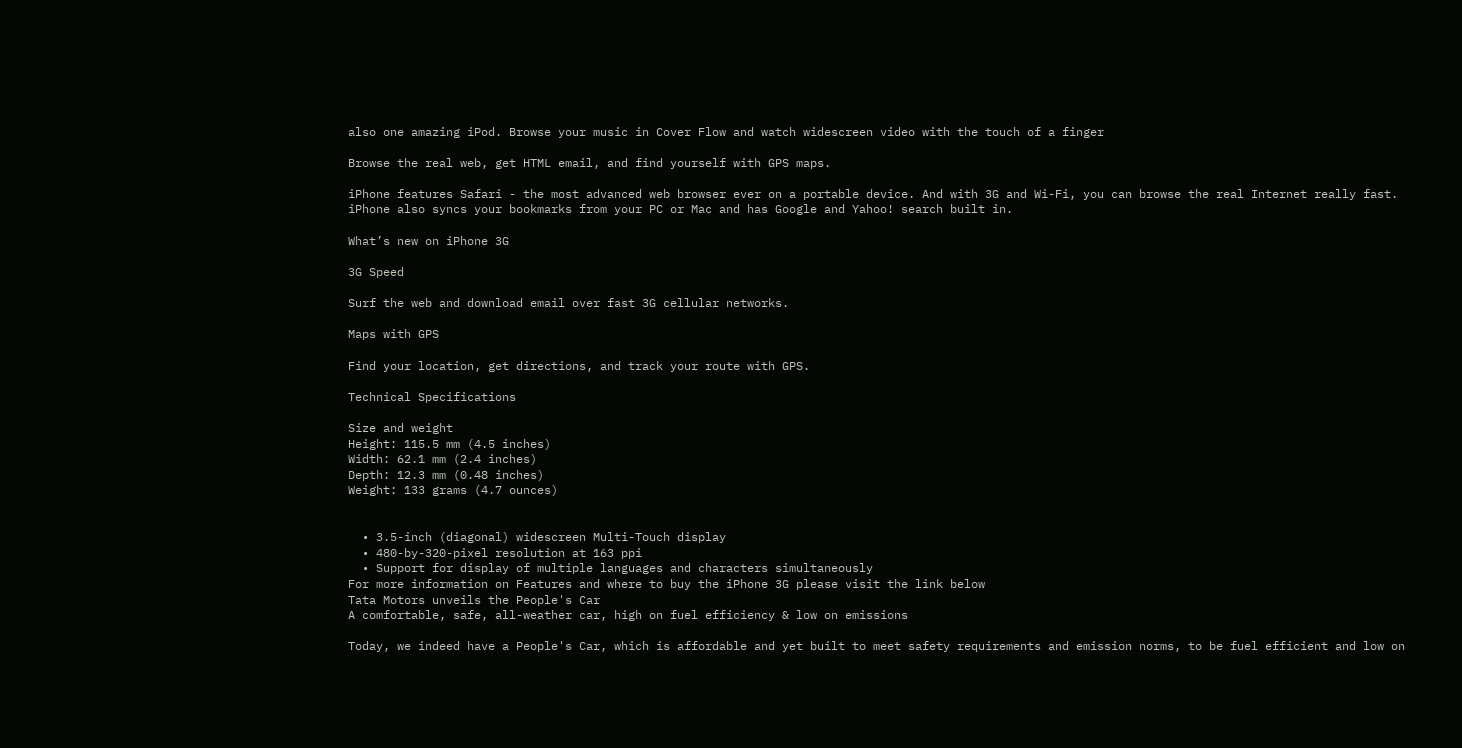also one amazing iPod. Browse your music in Cover Flow and watch widescreen video with the touch of a finger

Browse the real web, get HTML email, and find yourself with GPS maps.

iPhone features Safari - the most advanced web browser ever on a portable device. And with 3G and Wi-Fi, you can browse the real Internet really fast. iPhone also syncs your bookmarks from your PC or Mac and has Google and Yahoo! search built in.

What’s new on iPhone 3G

3G Speed

Surf the web and download email over fast 3G cellular networks.

Maps with GPS

Find your location, get directions, and track your route with GPS.

Technical Specifications

Size and weight
Height: 115.5 mm (4.5 inches)
Width: 62.1 mm (2.4 inches)
Depth: 12.3 mm (0.48 inches)
Weight: 133 grams (4.7 ounces)


  • 3.5-inch (diagonal) widescreen Multi-Touch display
  • 480-by-320-pixel resolution at 163 ppi
  • Support for display of multiple languages and characters simultaneously
For more information on Features and where to buy the iPhone 3G please visit the link below
Tata Motors unveils the People's Car
A comfortable, safe, all-weather car, high on fuel efficiency & low on emissions

Today, we indeed have a People's Car, which is affordable and yet built to meet safety requirements and emission norms, to be fuel efficient and low on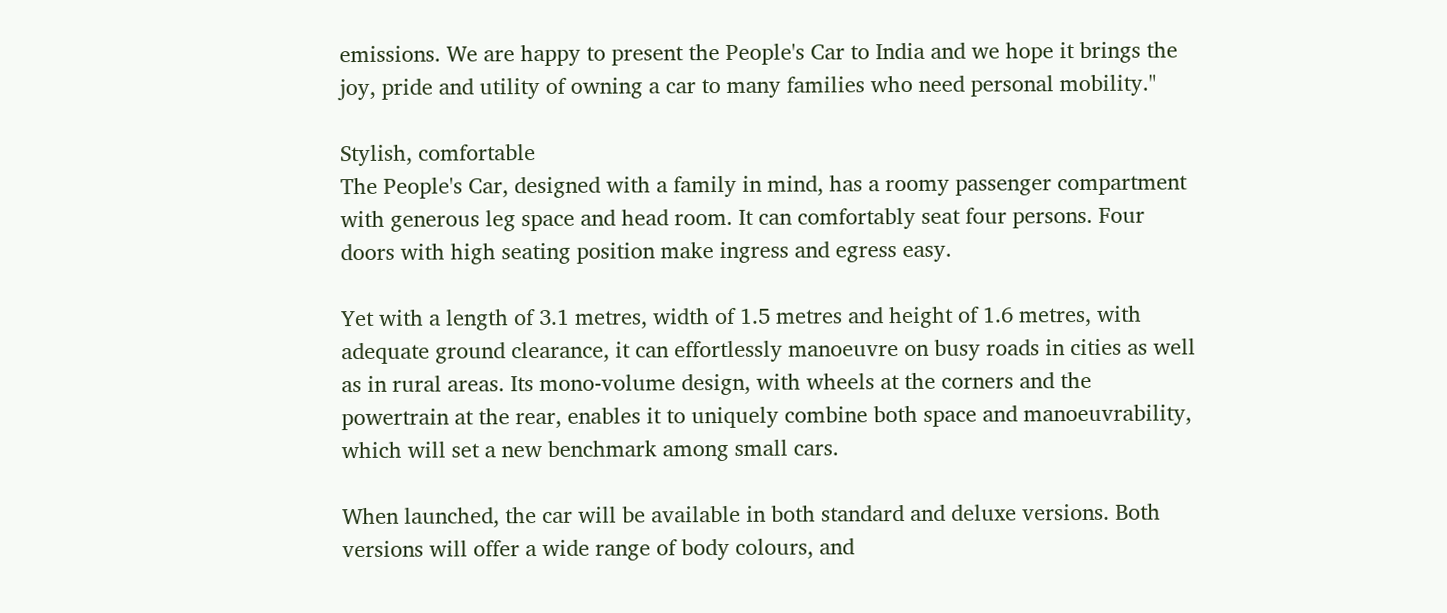emissions. We are happy to present the People's Car to India and we hope it brings the joy, pride and utility of owning a car to many families who need personal mobility."

Stylish, comfortable
The People's Car, designed with a family in mind, has a roomy passenger compartment with generous leg space and head room. It can comfortably seat four persons. Four doors with high seating position make ingress and egress easy.

Yet with a length of 3.1 metres, width of 1.5 metres and height of 1.6 metres, with adequate ground clearance, it can effortlessly manoeuvre on busy roads in cities as well as in rural areas. Its mono-volume design, with wheels at the corners and the powertrain at the rear, enables it to uniquely combine both space and manoeuvrability, which will set a new benchmark among small cars.

When launched, the car will be available in both standard and deluxe versions. Both versions will offer a wide range of body colours, and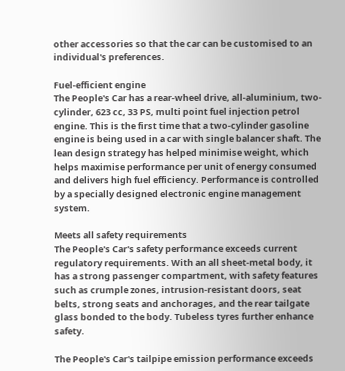other accessories so that the car can be customised to an individual's preferences.

Fuel-efficient engine
The People's Car has a rear-wheel drive, all-aluminium, two-cylinder, 623 cc, 33 PS, multi point fuel injection petrol engine. This is the first time that a two-cylinder gasoline engine is being used in a car with single balancer shaft. The lean design strategy has helped minimise weight, which helps maximise performance per unit of energy consumed and delivers high fuel efficiency. Performance is controlled by a specially designed electronic engine management system.

Meets all safety requirements
The People's Car's safety performance exceeds current regulatory requirements. With an all sheet-metal body, it has a strong passenger compartment, with safety features such as crumple zones, intrusion-resistant doors, seat belts, strong seats and anchorages, and the rear tailgate glass bonded to the body. Tubeless tyres further enhance safety.

The People's Car's tailpipe emission performance exceeds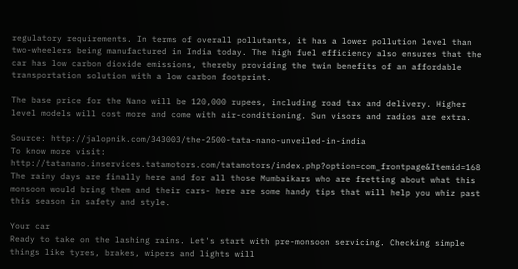regulatory requirements. In terms of overall pollutants, it has a lower pollution level than two-wheelers being manufactured in India today. The high fuel efficiency also ensures that the car has low carbon dioxide emissions, thereby providing the twin benefits of an affordable transportation solution with a low carbon footprint.

The base price for the Nano will be 120,000 rupees, including road tax and delivery. Higher level models will cost more and come with air-conditioning. Sun visors and radios are extra.

Source: http://jalopnik.com/343003/the-2500-tata-nano-unveiled-in-india
To know more visit: http://tatanano.inservices.tatamotors.com/tatamotors/index.php?option=com_frontpage&Itemid=168
The rainy days are finally here and for all those Mumbaikars who are fretting about what this monsoon would bring them and their cars- here are some handy tips that will help you whiz past this season in safety and style.

Your car
Ready to take on the lashing rains. Let's start with pre-monsoon servicing. Checking simple things like tyres, brakes, wipers and lights will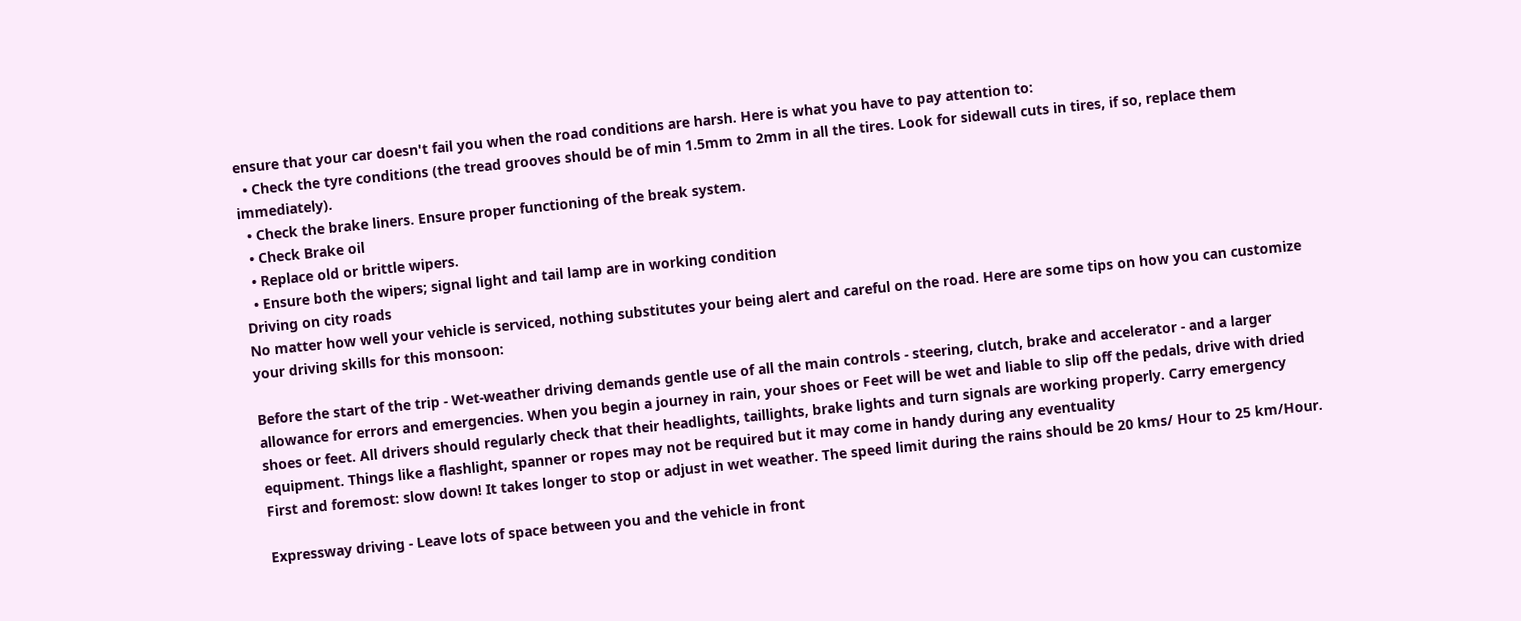ensure that your car doesn't fail you when the road conditions are harsh. Here is what you have to pay attention to:
  • Check the tyre conditions (the tread grooves should be of min 1.5mm to 2mm in all the tires. Look for sidewall cuts in tires, if so, replace them immediately).
  • Check the brake liners. Ensure proper functioning of the break system.
  • Check Brake oil
  • Replace old or brittle wipers.
  • Ensure both the wipers; signal light and tail lamp are in working condition
Driving on city roads
No matter how well your vehicle is serviced, nothing substitutes your being alert and careful on the road. Here are some tips on how you can customize your driving skills for this monsoon:

Before the start of the trip - Wet-weather driving demands gentle use of all the main controls - steering, clutch, brake and accelerator - and a larger allowance for errors and emergencies. When you begin a journey in rain, your shoes or Feet will be wet and liable to slip off the pedals, drive with dried shoes or feet. All drivers should regularly check that their headlights, taillights, brake lights and turn signals are working properly. Carry emergency equipment. Things like a flashlight, spanner or ropes may not be required but it may come in handy during any eventuality
First and foremost: slow down! It takes longer to stop or adjust in wet weather. The speed limit during the rains should be 20 kms/ Hour to 25 km/Hour.

Expressway driving - Leave lots of space between you and the vehicle in front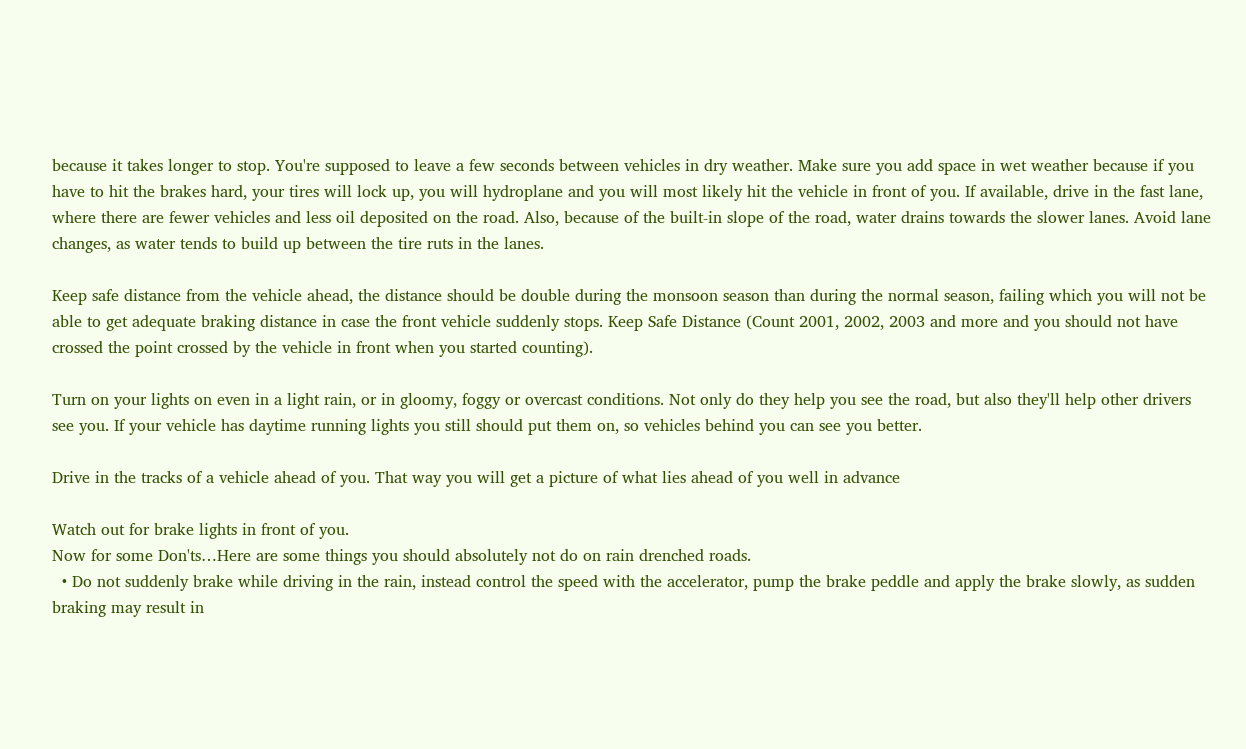because it takes longer to stop. You're supposed to leave a few seconds between vehicles in dry weather. Make sure you add space in wet weather because if you have to hit the brakes hard, your tires will lock up, you will hydroplane and you will most likely hit the vehicle in front of you. If available, drive in the fast lane, where there are fewer vehicles and less oil deposited on the road. Also, because of the built-in slope of the road, water drains towards the slower lanes. Avoid lane changes, as water tends to build up between the tire ruts in the lanes.

Keep safe distance from the vehicle ahead, the distance should be double during the monsoon season than during the normal season, failing which you will not be able to get adequate braking distance in case the front vehicle suddenly stops. Keep Safe Distance (Count 2001, 2002, 2003 and more and you should not have crossed the point crossed by the vehicle in front when you started counting).

Turn on your lights on even in a light rain, or in gloomy, foggy or overcast conditions. Not only do they help you see the road, but also they'll help other drivers see you. If your vehicle has daytime running lights you still should put them on, so vehicles behind you can see you better.

Drive in the tracks of a vehicle ahead of you. That way you will get a picture of what lies ahead of you well in advance

Watch out for brake lights in front of you.
Now for some Don'ts…Here are some things you should absolutely not do on rain drenched roads.
  • Do not suddenly brake while driving in the rain, instead control the speed with the accelerator, pump the brake peddle and apply the brake slowly, as sudden braking may result in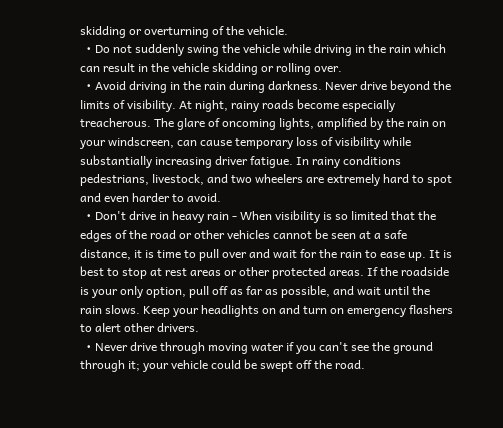skidding or overturning of the vehicle.
  • Do not suddenly swing the vehicle while driving in the rain which can result in the vehicle skidding or rolling over.
  • Avoid driving in the rain during darkness. Never drive beyond the limits of visibility. At night, rainy roads become especially treacherous. The glare of oncoming lights, amplified by the rain on your windscreen, can cause temporary loss of visibility while substantially increasing driver fatigue. In rainy conditions pedestrians, livestock, and two wheelers are extremely hard to spot and even harder to avoid.
  • Don't drive in heavy rain - When visibility is so limited that the edges of the road or other vehicles cannot be seen at a safe distance, it is time to pull over and wait for the rain to ease up. It is best to stop at rest areas or other protected areas. If the roadside is your only option, pull off as far as possible, and wait until the rain slows. Keep your headlights on and turn on emergency flashers to alert other drivers.
  • Never drive through moving water if you can't see the ground through it; your vehicle could be swept off the road.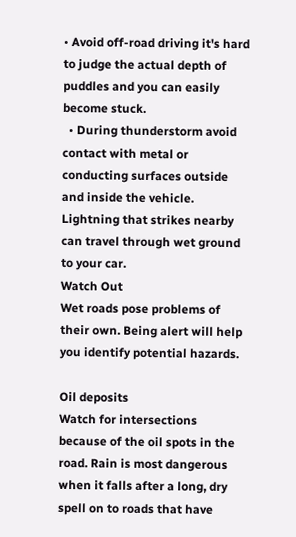• Avoid off-road driving it's hard to judge the actual depth of puddles and you can easily become stuck.
  • During thunderstorm avoid contact with metal or conducting surfaces outside and inside the vehicle. Lightning that strikes nearby can travel through wet ground to your car.
Watch Out
Wet roads pose problems of their own. Being alert will help you identify potential hazards.

Oil deposits
Watch for intersections because of the oil spots in the road. Rain is most dangerous when it falls after a long, dry spell on to roads that have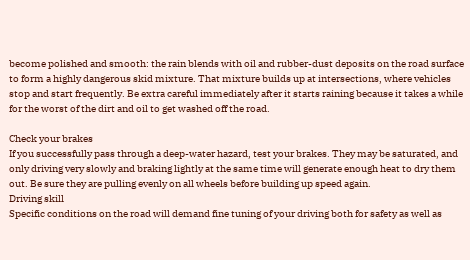become polished and smooth: the rain blends with oil and rubber-dust deposits on the road surface to form a highly dangerous skid mixture. That mixture builds up at intersections, where vehicles stop and start frequently. Be extra careful immediately after it starts raining because it takes a while for the worst of the dirt and oil to get washed off the road.

Check your brakes
If you successfully pass through a deep-water hazard, test your brakes. They may be saturated, and only driving very slowly and braking lightly at the same time will generate enough heat to dry them out. Be sure they are pulling evenly on all wheels before building up speed again.
Driving skill
Specific conditions on the road will demand fine tuning of your driving both for safety as well as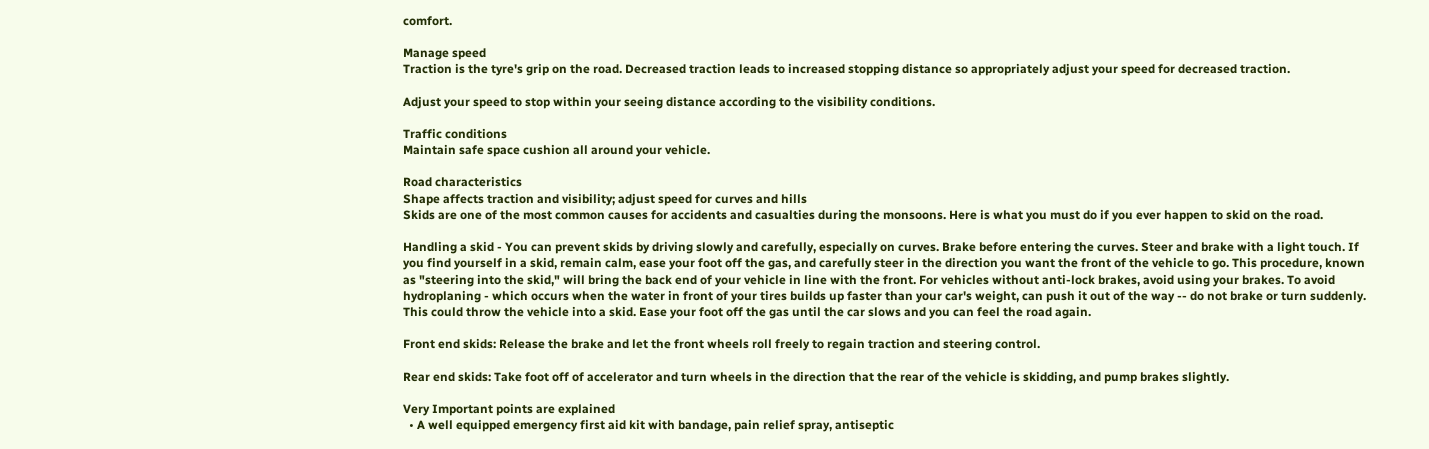comfort.

Manage speed
Traction is the tyre's grip on the road. Decreased traction leads to increased stopping distance so appropriately adjust your speed for decreased traction.

Adjust your speed to stop within your seeing distance according to the visibility conditions.

Traffic conditions
Maintain safe space cushion all around your vehicle.

Road characteristics
Shape affects traction and visibility; adjust speed for curves and hills
Skids are one of the most common causes for accidents and casualties during the monsoons. Here is what you must do if you ever happen to skid on the road.

Handling a skid - You can prevent skids by driving slowly and carefully, especially on curves. Brake before entering the curves. Steer and brake with a light touch. If you find yourself in a skid, remain calm, ease your foot off the gas, and carefully steer in the direction you want the front of the vehicle to go. This procedure, known as "steering into the skid," will bring the back end of your vehicle in line with the front. For vehicles without anti-lock brakes, avoid using your brakes. To avoid hydroplaning - which occurs when the water in front of your tires builds up faster than your car's weight, can push it out of the way -- do not brake or turn suddenly. This could throw the vehicle into a skid. Ease your foot off the gas until the car slows and you can feel the road again.

Front end skids: Release the brake and let the front wheels roll freely to regain traction and steering control.

Rear end skids: Take foot off of accelerator and turn wheels in the direction that the rear of the vehicle is skidding, and pump brakes slightly.

Very Important points are explained
  • A well equipped emergency first aid kit with bandage, pain relief spray, antiseptic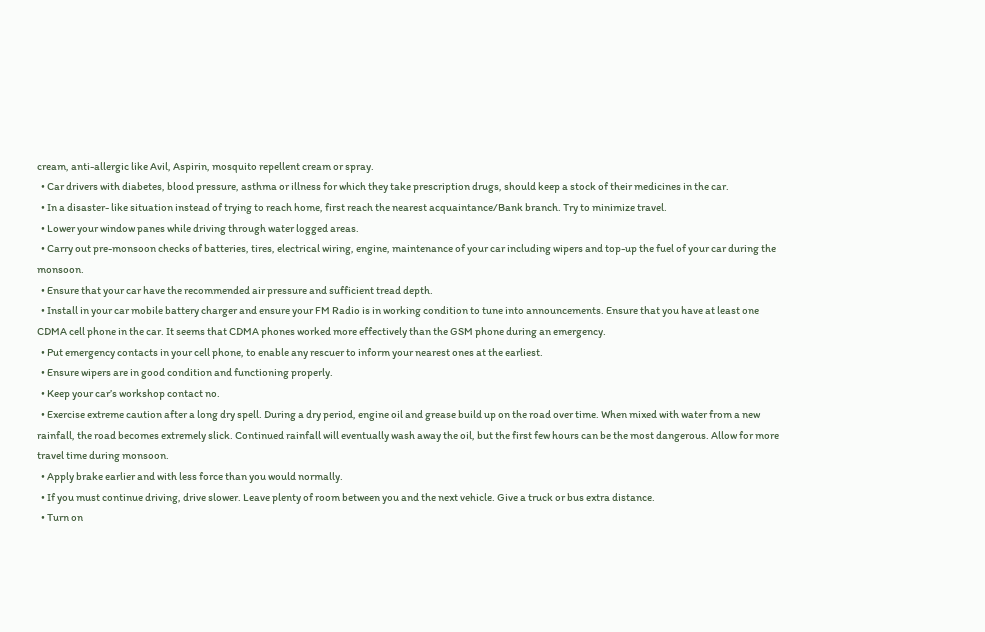cream, anti-allergic like Avil, Aspirin, mosquito repellent cream or spray.
  • Car drivers with diabetes, blood pressure, asthma or illness for which they take prescription drugs, should keep a stock of their medicines in the car.
  • In a disaster- like situation instead of trying to reach home, first reach the nearest acquaintance/Bank branch. Try to minimize travel.
  • Lower your window panes while driving through water logged areas.
  • Carry out pre-monsoon checks of batteries, tires, electrical wiring, engine, maintenance of your car including wipers and top-up the fuel of your car during the monsoon.
  • Ensure that your car have the recommended air pressure and sufficient tread depth.
  • Install in your car mobile battery charger and ensure your FM Radio is in working condition to tune into announcements. Ensure that you have at least one CDMA cell phone in the car. It seems that CDMA phones worked more effectively than the GSM phone during an emergency.
  • Put emergency contacts in your cell phone, to enable any rescuer to inform your nearest ones at the earliest.
  • Ensure wipers are in good condition and functioning properly.
  • Keep your car’s workshop contact no.
  • Exercise extreme caution after a long dry spell. During a dry period, engine oil and grease build up on the road over time. When mixed with water from a new rainfall, the road becomes extremely slick. Continued rainfall will eventually wash away the oil, but the first few hours can be the most dangerous. Allow for more travel time during monsoon.
  • Apply brake earlier and with less force than you would normally.
  • If you must continue driving, drive slower. Leave plenty of room between you and the next vehicle. Give a truck or bus extra distance.
  • Turn on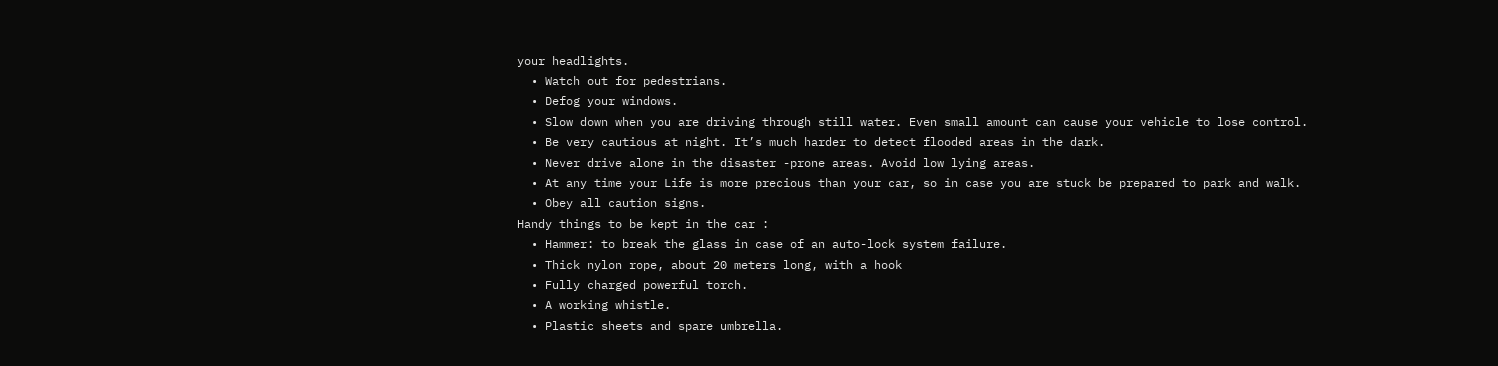your headlights.
  • Watch out for pedestrians.
  • Defog your windows.
  • Slow down when you are driving through still water. Even small amount can cause your vehicle to lose control.
  • Be very cautious at night. It’s much harder to detect flooded areas in the dark.
  • Never drive alone in the disaster -prone areas. Avoid low lying areas.
  • At any time your Life is more precious than your car, so in case you are stuck be prepared to park and walk.
  • Obey all caution signs.
Handy things to be kept in the car :
  • Hammer: to break the glass in case of an auto-lock system failure.
  • Thick nylon rope, about 20 meters long, with a hook
  • Fully charged powerful torch.
  • A working whistle.
  • Plastic sheets and spare umbrella.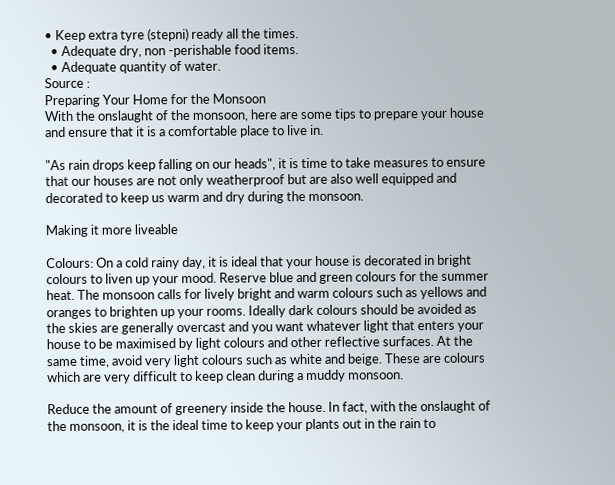• Keep extra tyre (stepni) ready all the times.
  • Adequate dry, non -perishable food items.
  • Adequate quantity of water.
Source :
Preparing Your Home for the Monsoon
With the onslaught of the monsoon, here are some tips to prepare your house and ensure that it is a comfortable place to live in.

"As rain drops keep falling on our heads", it is time to take measures to ensure that our houses are not only weatherproof but are also well equipped and decorated to keep us warm and dry during the monsoon.

Making it more liveable

Colours: On a cold rainy day, it is ideal that your house is decorated in bright colours to liven up your mood. Reserve blue and green colours for the summer heat. The monsoon calls for lively bright and warm colours such as yellows and oranges to brighten up your rooms. Ideally dark colours should be avoided as the skies are generally overcast and you want whatever light that enters your house to be maximised by light colours and other reflective surfaces. At the same time, avoid very light colours such as white and beige. These are colours which are very difficult to keep clean during a muddy monsoon.

Reduce the amount of greenery inside the house. In fact, with the onslaught of the monsoon, it is the ideal time to keep your plants out in the rain to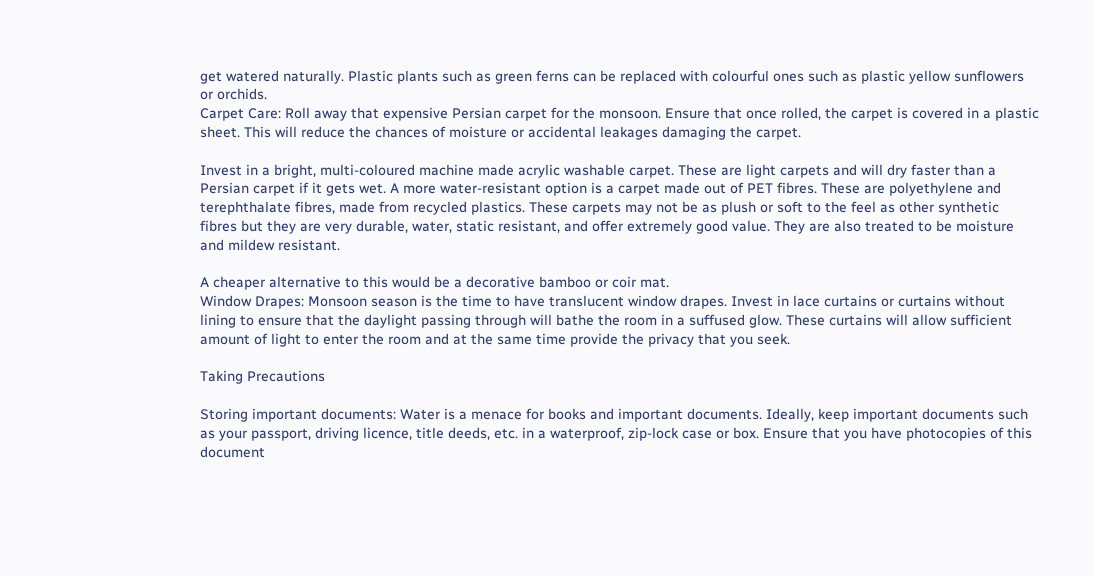get watered naturally. Plastic plants such as green ferns can be replaced with colourful ones such as plastic yellow sunflowers or orchids.
Carpet Care: Roll away that expensive Persian carpet for the monsoon. Ensure that once rolled, the carpet is covered in a plastic sheet. This will reduce the chances of moisture or accidental leakages damaging the carpet.

Invest in a bright, multi-coloured machine made acrylic washable carpet. These are light carpets and will dry faster than a Persian carpet if it gets wet. A more water-resistant option is a carpet made out of PET fibres. These are polyethylene and terephthalate fibres, made from recycled plastics. These carpets may not be as plush or soft to the feel as other synthetic fibres but they are very durable, water, static resistant, and offer extremely good value. They are also treated to be moisture and mildew resistant.

A cheaper alternative to this would be a decorative bamboo or coir mat.
Window Drapes: Monsoon season is the time to have translucent window drapes. Invest in lace curtains or curtains without lining to ensure that the daylight passing through will bathe the room in a suffused glow. These curtains will allow sufficient amount of light to enter the room and at the same time provide the privacy that you seek.

Taking Precautions

Storing important documents: Water is a menace for books and important documents. Ideally, keep important documents such as your passport, driving licence, title deeds, etc. in a waterproof, zip-lock case or box. Ensure that you have photocopies of this document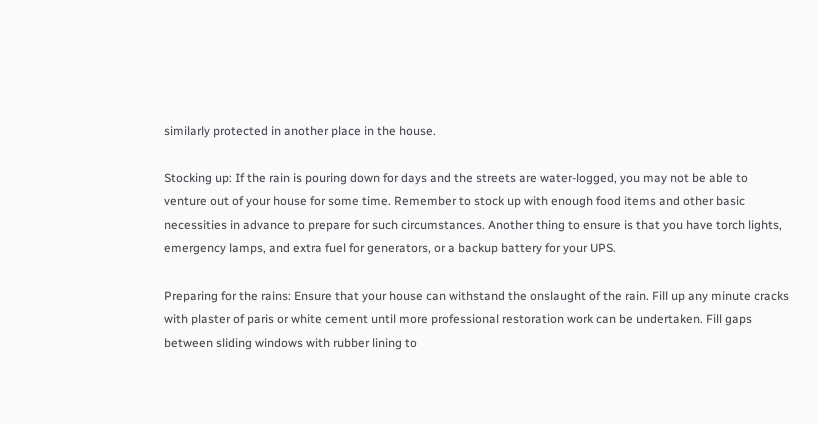similarly protected in another place in the house.

Stocking up: If the rain is pouring down for days and the streets are water-logged, you may not be able to venture out of your house for some time. Remember to stock up with enough food items and other basic necessities in advance to prepare for such circumstances. Another thing to ensure is that you have torch lights, emergency lamps, and extra fuel for generators, or a backup battery for your UPS.

Preparing for the rains: Ensure that your house can withstand the onslaught of the rain. Fill up any minute cracks with plaster of paris or white cement until more professional restoration work can be undertaken. Fill gaps between sliding windows with rubber lining to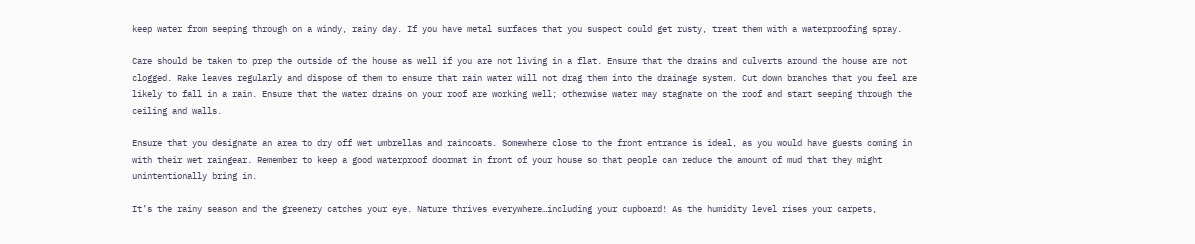keep water from seeping through on a windy, rainy day. If you have metal surfaces that you suspect could get rusty, treat them with a waterproofing spray.

Care should be taken to prep the outside of the house as well if you are not living in a flat. Ensure that the drains and culverts around the house are not clogged. Rake leaves regularly and dispose of them to ensure that rain water will not drag them into the drainage system. Cut down branches that you feel are likely to fall in a rain. Ensure that the water drains on your roof are working well; otherwise water may stagnate on the roof and start seeping through the ceiling and walls.

Ensure that you designate an area to dry off wet umbrellas and raincoats. Somewhere close to the front entrance is ideal, as you would have guests coming in with their wet raingear. Remember to keep a good waterproof doormat in front of your house so that people can reduce the amount of mud that they might unintentionally bring in.

It’s the rainy season and the greenery catches your eye. Nature thrives everywhere…including your cupboard! As the humidity level rises your carpets,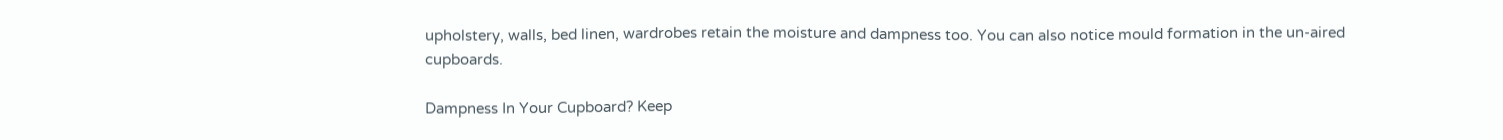upholstery, walls, bed linen, wardrobes retain the moisture and dampness too. You can also notice mould formation in the un-aired cupboards.

Dampness In Your Cupboard? Keep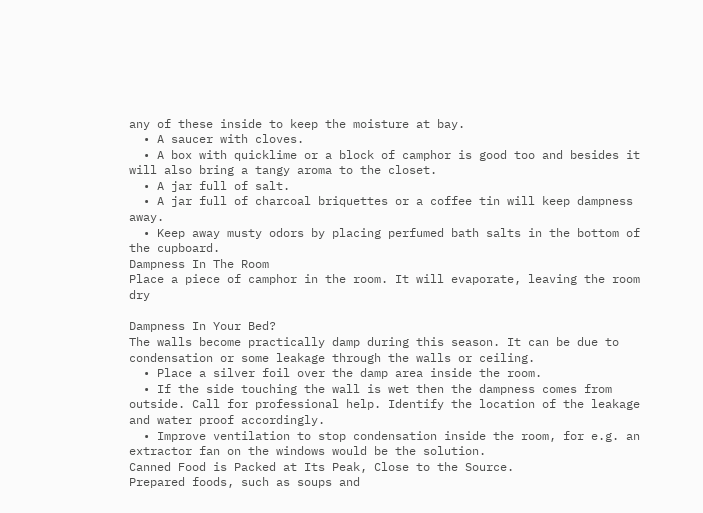any of these inside to keep the moisture at bay.
  • A saucer with cloves.
  • A box with quicklime or a block of camphor is good too and besides it will also bring a tangy aroma to the closet.
  • A jar full of salt.
  • A jar full of charcoal briquettes or a coffee tin will keep dampness away.
  • Keep away musty odors by placing perfumed bath salts in the bottom of the cupboard.
Dampness In The Room
Place a piece of camphor in the room. It will evaporate, leaving the room dry

Dampness In Your Bed?
The walls become practically damp during this season. It can be due to condensation or some leakage through the walls or ceiling.
  • Place a silver foil over the damp area inside the room.
  • If the side touching the wall is wet then the dampness comes from outside. Call for professional help. Identify the location of the leakage and water proof accordingly.
  • Improve ventilation to stop condensation inside the room, for e.g. an extractor fan on the windows would be the solution.
Canned Food is Packed at Its Peak, Close to the Source.
Prepared foods, such as soups and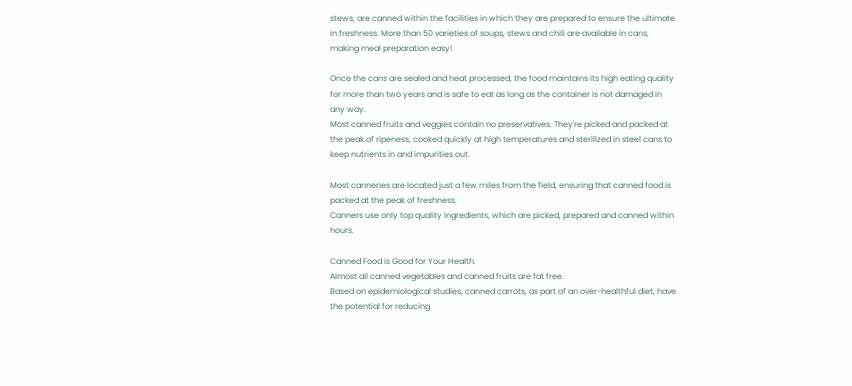stews, are canned within the facilities in which they are prepared to ensure the ultimate in freshness. More than 50 varieties of soups, stews and chili are available in cans, making meal preparation easy!

Once the cans are sealed and heat processed, the food maintains its high eating quality for more than two years and is safe to eat as long as the container is not damaged in any way.
Most canned fruits and veggies contain no preservatives. They're picked and packed at the peak of ripeness, cooked quickly at high temperatures and sterilized in steel cans to keep nutrients in and impurities out.

Most canneries are located just a few miles from the field, ensuring that canned food is packed at the peak of freshness.
Canners use only top quality ingredients, which are picked, prepared and canned within hours.

Canned Food is Good for Your Health.
Almost all canned vegetables and canned fruits are fat free.
Based on epidemiological studies, canned carrots, as part of an over-healthful diet, have the potential for reducing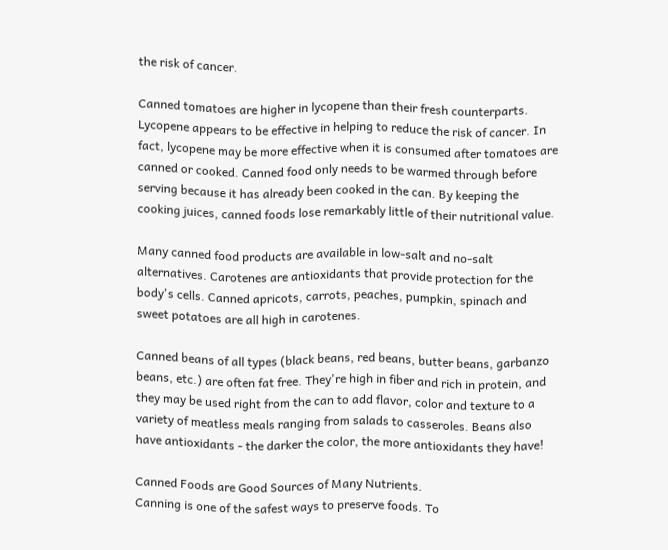the risk of cancer.

Canned tomatoes are higher in lycopene than their fresh counterparts. Lycopene appears to be effective in helping to reduce the risk of cancer. In fact, lycopene may be more effective when it is consumed after tomatoes are canned or cooked. Canned food only needs to be warmed through before serving because it has already been cooked in the can. By keeping the cooking juices, canned foods lose remarkably little of their nutritional value.

Many canned food products are available in low-salt and no-salt alternatives. Carotenes are antioxidants that provide protection for the body's cells. Canned apricots, carrots, peaches, pumpkin, spinach and sweet potatoes are all high in carotenes.

Canned beans of all types (black beans, red beans, butter beans, garbanzo beans, etc.) are often fat free. They're high in fiber and rich in protein, and they may be used right from the can to add flavor, color and texture to a variety of meatless meals ranging from salads to casseroles. Beans also have antioxidants - the darker the color, the more antioxidants they have!

Canned Foods are Good Sources of Many Nutrients.
Canning is one of the safest ways to preserve foods. To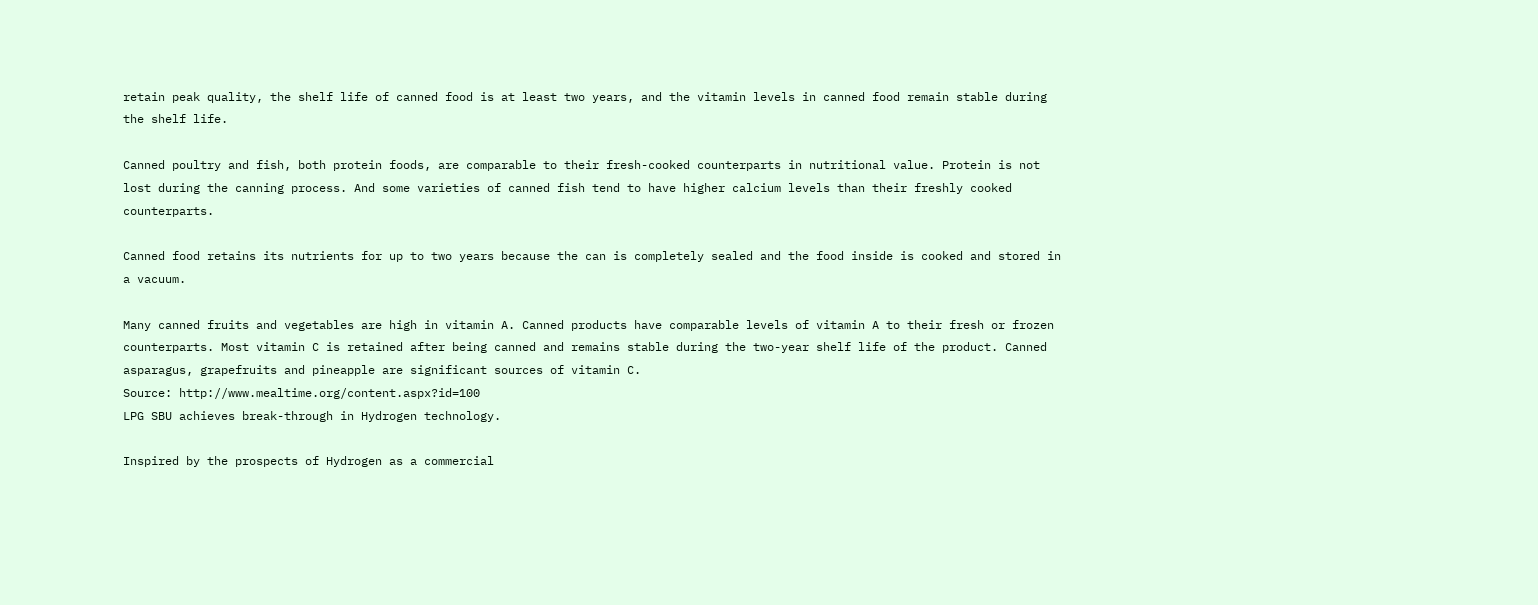retain peak quality, the shelf life of canned food is at least two years, and the vitamin levels in canned food remain stable during the shelf life.

Canned poultry and fish, both protein foods, are comparable to their fresh-cooked counterparts in nutritional value. Protein is not lost during the canning process. And some varieties of canned fish tend to have higher calcium levels than their freshly cooked counterparts.

Canned food retains its nutrients for up to two years because the can is completely sealed and the food inside is cooked and stored in a vacuum.

Many canned fruits and vegetables are high in vitamin A. Canned products have comparable levels of vitamin A to their fresh or frozen counterparts. Most vitamin C is retained after being canned and remains stable during the two-year shelf life of the product. Canned asparagus, grapefruits and pineapple are significant sources of vitamin C.
Source: http://www.mealtime.org/content.aspx?id=100
LPG SBU achieves break-through in Hydrogen technology.

Inspired by the prospects of Hydrogen as a commercial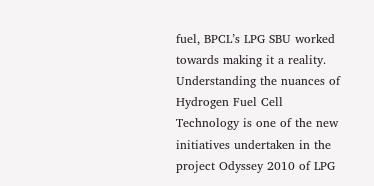fuel, BPCL’s LPG SBU worked towards making it a reality. Understanding the nuances of Hydrogen Fuel Cell Technology is one of the new initiatives undertaken in the project Odyssey 2010 of LPG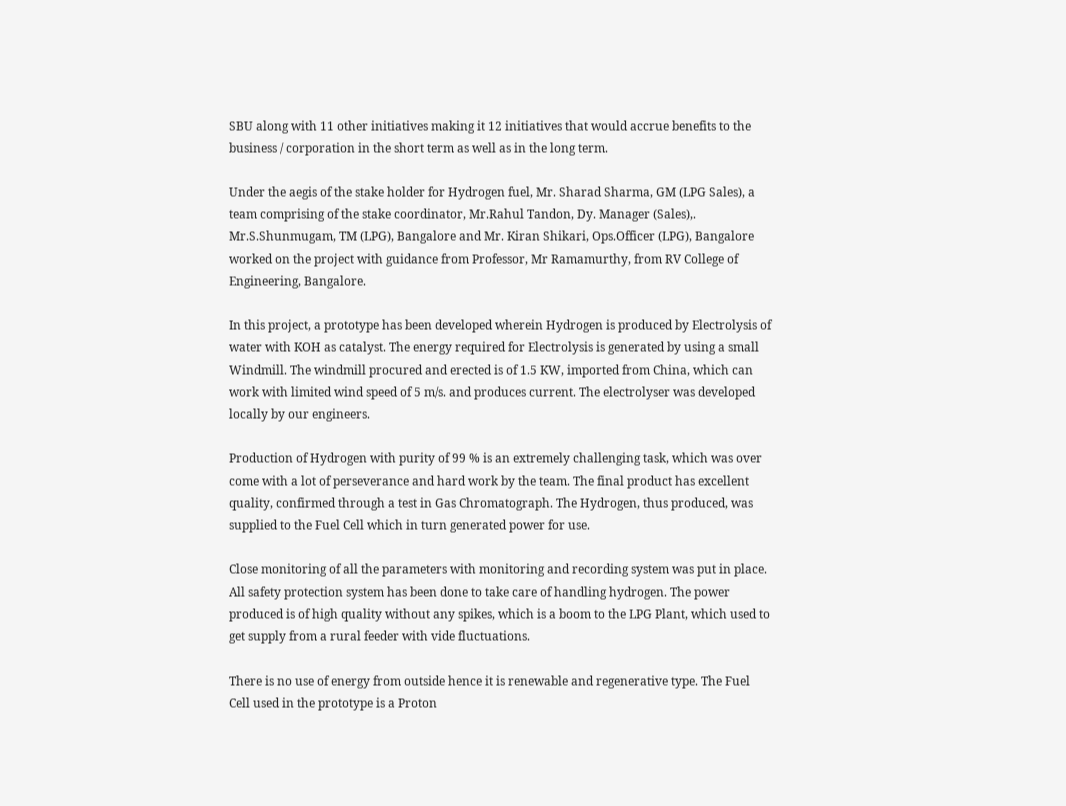SBU along with 11 other initiatives making it 12 initiatives that would accrue benefits to the business / corporation in the short term as well as in the long term.

Under the aegis of the stake holder for Hydrogen fuel, Mr. Sharad Sharma, GM (LPG Sales), a team comprising of the stake coordinator, Mr.Rahul Tandon, Dy. Manager (Sales),. Mr.S.Shunmugam, TM (LPG), Bangalore and Mr. Kiran Shikari, Ops.Officer (LPG), Bangalore worked on the project with guidance from Professor, Mr Ramamurthy, from RV College of Engineering, Bangalore.

In this project, a prototype has been developed wherein Hydrogen is produced by Electrolysis of water with KOH as catalyst. The energy required for Electrolysis is generated by using a small Windmill. The windmill procured and erected is of 1.5 KW, imported from China, which can work with limited wind speed of 5 m/s. and produces current. The electrolyser was developed locally by our engineers.

Production of Hydrogen with purity of 99 % is an extremely challenging task, which was over come with a lot of perseverance and hard work by the team. The final product has excellent quality, confirmed through a test in Gas Chromatograph. The Hydrogen, thus produced, was supplied to the Fuel Cell which in turn generated power for use.

Close monitoring of all the parameters with monitoring and recording system was put in place. All safety protection system has been done to take care of handling hydrogen. The power produced is of high quality without any spikes, which is a boom to the LPG Plant, which used to get supply from a rural feeder with vide fluctuations.

There is no use of energy from outside hence it is renewable and regenerative type. The Fuel Cell used in the prototype is a Proton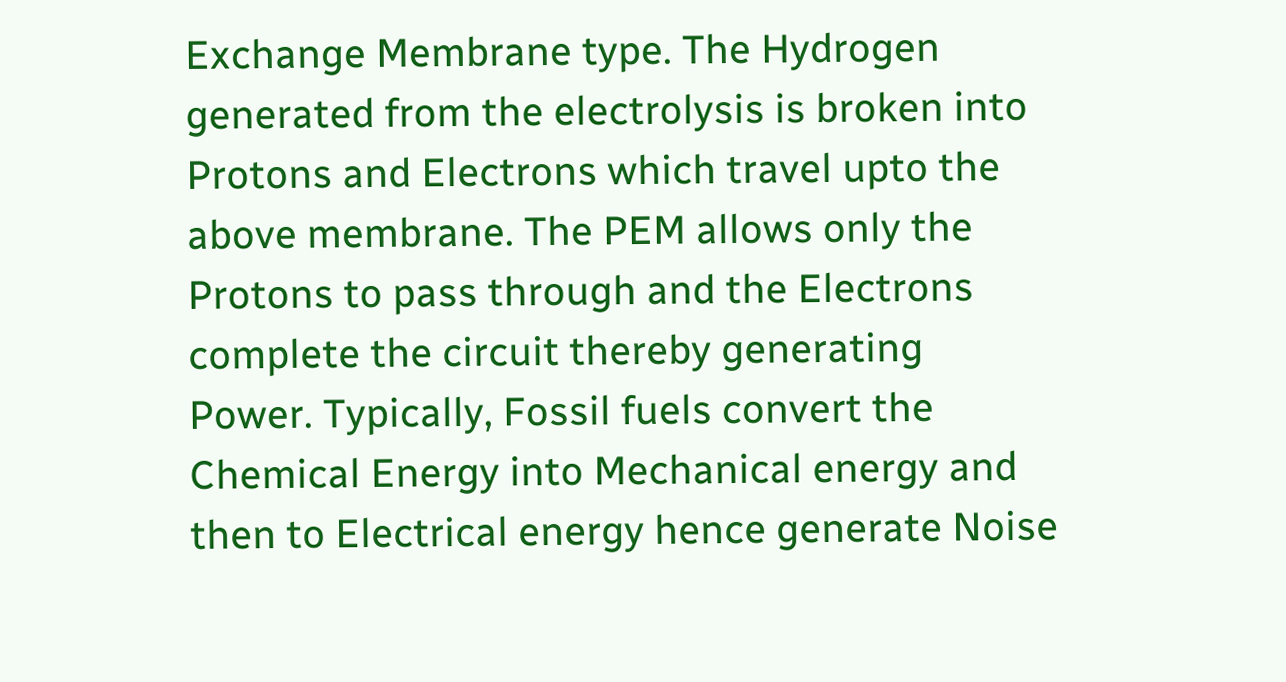Exchange Membrane type. The Hydrogen generated from the electrolysis is broken into Protons and Electrons which travel upto the above membrane. The PEM allows only the Protons to pass through and the Electrons complete the circuit thereby generating Power. Typically, Fossil fuels convert the Chemical Energy into Mechanical energy and then to Electrical energy hence generate Noise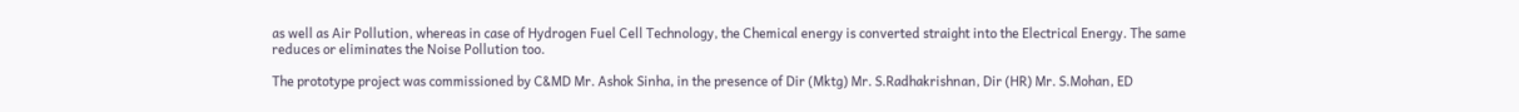as well as Air Pollution, whereas in case of Hydrogen Fuel Cell Technology, the Chemical energy is converted straight into the Electrical Energy. The same reduces or eliminates the Noise Pollution too.

The prototype project was commissioned by C&MD Mr. Ashok Sinha, in the presence of Dir (Mktg) Mr. S.Radhakrishnan, Dir (HR) Mr. S.Mohan, ED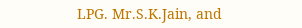LPG. Mr.S.K.Jain, and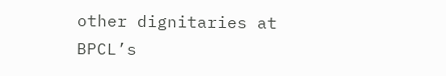other dignitaries at BPCL’s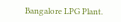Bangalore LPG Plant.